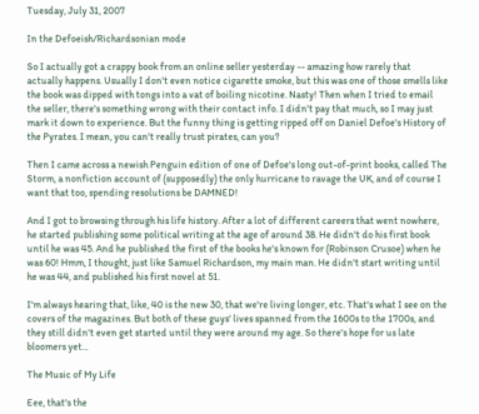Tuesday, July 31, 2007

In the Defoeish/Richardsonian mode

So I actually got a crappy book from an online seller yesterday -- amazing how rarely that actually happens. Usually I don't even notice cigarette smoke, but this was one of those smells like the book was dipped with tongs into a vat of boiling nicotine. Nasty! Then when I tried to email the seller, there's something wrong with their contact info. I didn't pay that much, so I may just mark it down to experience. But the funny thing is getting ripped off on Daniel Defoe's History of the Pyrates. I mean, you can't really trust pirates, can you?

Then I came across a newish Penguin edition of one of Defoe's long out-of-print books, called The Storm, a nonfiction account of (supposedly) the only hurricane to ravage the UK, and of course I want that too, spending resolutions be DAMNED!

And I got to browsing through his life history. After a lot of different careers that went nowhere, he started publishing some political writing at the age of around 38. He didn't do his first book until he was 45. And he published the first of the books he's known for (Robinson Crusoe) when he was 60! Hmm, I thought, just like Samuel Richardson, my main man. He didn't start writing until he was 44, and published his first novel at 51.

I'm always hearing that, like, 40 is the new 30, that we're living longer, etc. That's what I see on the covers of the magazines. But both of these guys' lives spanned from the 1600s to the 1700s, and they still didn't even get started until they were around my age. So there's hope for us late bloomers yet...

The Music of My Life

Eee, that's the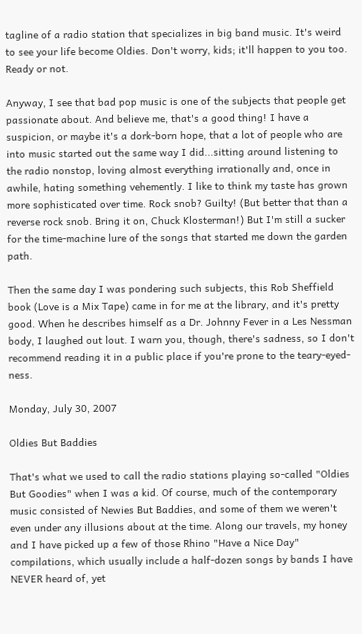tagline of a radio station that specializes in big band music. It's weird to see your life become Oldies. Don't worry, kids; it'll happen to you too. Ready or not.

Anyway, I see that bad pop music is one of the subjects that people get passionate about. And believe me, that's a good thing! I have a suspicion, or maybe it's a dork-born hope, that a lot of people who are into music started out the same way I did...sitting around listening to the radio nonstop, loving almost everything irrationally and, once in awhile, hating something vehemently. I like to think my taste has grown more sophisticated over time. Rock snob? Guilty! (But better that than a reverse rock snob. Bring it on, Chuck Klosterman!) But I'm still a sucker for the time-machine lure of the songs that started me down the garden path.

Then the same day I was pondering such subjects, this Rob Sheffield book (Love is a Mix Tape) came in for me at the library, and it's pretty good. When he describes himself as a Dr. Johnny Fever in a Les Nessman body, I laughed out lout. I warn you, though, there's sadness, so I don't recommend reading it in a public place if you're prone to the teary-eyed-ness.

Monday, July 30, 2007

Oldies But Baddies

That's what we used to call the radio stations playing so-called "Oldies But Goodies" when I was a kid. Of course, much of the contemporary music consisted of Newies But Baddies, and some of them we weren't even under any illusions about at the time. Along our travels, my honey and I have picked up a few of those Rhino "Have a Nice Day" compilations, which usually include a half-dozen songs by bands I have NEVER heard of, yet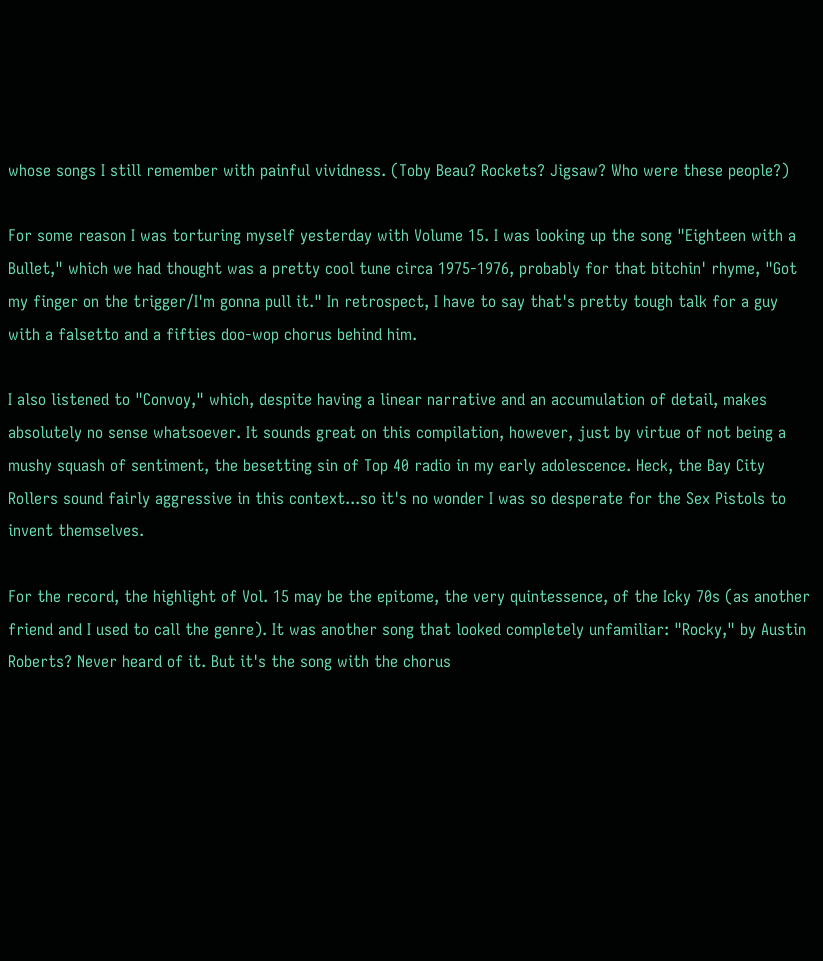whose songs I still remember with painful vividness. (Toby Beau? Rockets? Jigsaw? Who were these people?)

For some reason I was torturing myself yesterday with Volume 15. I was looking up the song "Eighteen with a Bullet," which we had thought was a pretty cool tune circa 1975-1976, probably for that bitchin' rhyme, "Got my finger on the trigger/I'm gonna pull it." In retrospect, I have to say that's pretty tough talk for a guy with a falsetto and a fifties doo-wop chorus behind him.

I also listened to "Convoy," which, despite having a linear narrative and an accumulation of detail, makes absolutely no sense whatsoever. It sounds great on this compilation, however, just by virtue of not being a mushy squash of sentiment, the besetting sin of Top 40 radio in my early adolescence. Heck, the Bay City Rollers sound fairly aggressive in this context...so it's no wonder I was so desperate for the Sex Pistols to invent themselves.

For the record, the highlight of Vol. 15 may be the epitome, the very quintessence, of the Icky 70s (as another friend and I used to call the genre). It was another song that looked completely unfamiliar: "Rocky," by Austin Roberts? Never heard of it. But it's the song with the chorus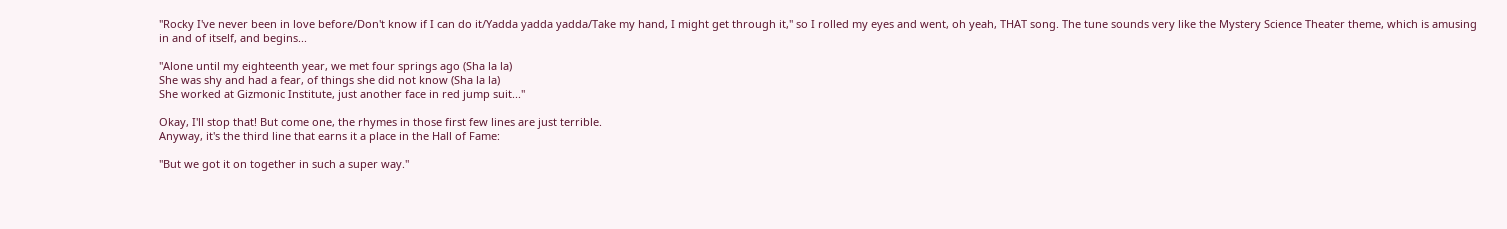"Rocky I've never been in love before/Don't know if I can do it/Yadda yadda yadda/Take my hand, I might get through it," so I rolled my eyes and went, oh yeah, THAT song. The tune sounds very like the Mystery Science Theater theme, which is amusing in and of itself, and begins...

"Alone until my eighteenth year, we met four springs ago (Sha la la)
She was shy and had a fear, of things she did not know (Sha la la)
She worked at Gizmonic Institute, just another face in red jump suit..."

Okay, I'll stop that! But come one, the rhymes in those first few lines are just terrible.
Anyway, it's the third line that earns it a place in the Hall of Fame:

"But we got it on together in such a super way."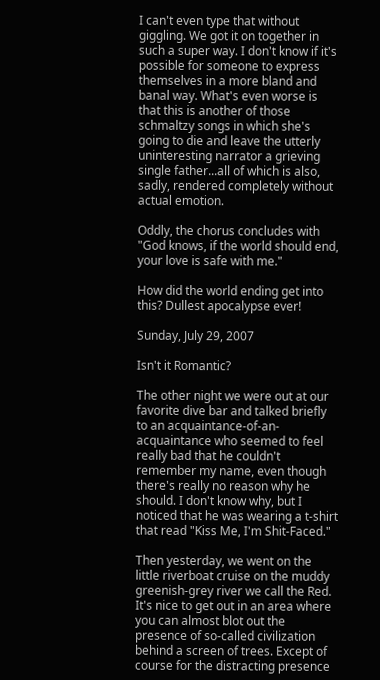I can't even type that without giggling. We got it on together in such a super way. I don't know if it's possible for someone to express themselves in a more bland and banal way. What's even worse is that this is another of those schmaltzy songs in which she's going to die and leave the utterly uninteresting narrator a grieving single father...all of which is also, sadly, rendered completely without actual emotion.

Oddly, the chorus concludes with "God knows, if the world should end, your love is safe with me."

How did the world ending get into this? Dullest apocalypse ever!

Sunday, July 29, 2007

Isn't it Romantic?

The other night we were out at our favorite dive bar and talked briefly to an acquaintance-of-an-acquaintance who seemed to feel really bad that he couldn't remember my name, even though there's really no reason why he should. I don't know why, but I noticed that he was wearing a t-shirt that read "Kiss Me, I'm Shit-Faced."

Then yesterday, we went on the little riverboat cruise on the muddy greenish-grey river we call the Red. It's nice to get out in an area where you can almost blot out the presence of so-called civilization behind a screen of trees. Except of course for the distracting presence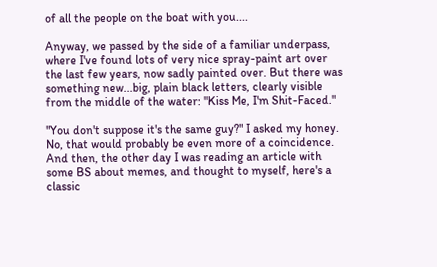of all the people on the boat with you....

Anyway, we passed by the side of a familiar underpass, where I've found lots of very nice spray-paint art over the last few years, now sadly painted over. But there was something new...big, plain black letters, clearly visible from the middle of the water: "Kiss Me, I'm Shit-Faced."

"You don't suppose it's the same guy?" I asked my honey. No, that would probably be even more of a coincidence. And then, the other day I was reading an article with some BS about memes, and thought to myself, here's a classic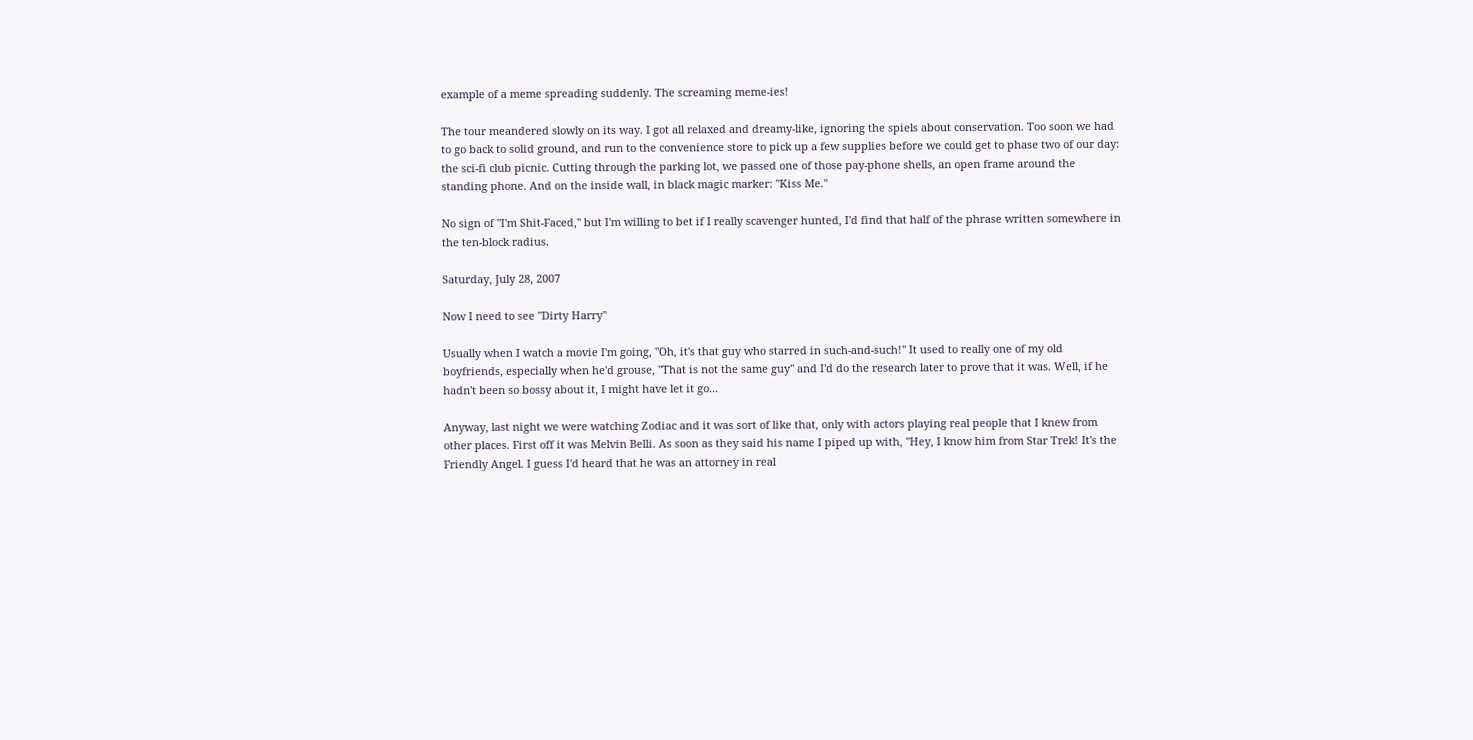example of a meme spreading suddenly. The screaming meme-ies!

The tour meandered slowly on its way. I got all relaxed and dreamy-like, ignoring the spiels about conservation. Too soon we had to go back to solid ground, and run to the convenience store to pick up a few supplies before we could get to phase two of our day: the sci-fi club picnic. Cutting through the parking lot, we passed one of those pay-phone shells, an open frame around the standing phone. And on the inside wall, in black magic marker: "Kiss Me."

No sign of "I'm Shit-Faced," but I'm willing to bet if I really scavenger hunted, I'd find that half of the phrase written somewhere in the ten-block radius.

Saturday, July 28, 2007

Now I need to see "Dirty Harry"

Usually when I watch a movie I'm going, "Oh, it's that guy who starred in such-and-such!" It used to really one of my old boyfriends, especially when he'd grouse, "That is not the same guy" and I'd do the research later to prove that it was. Well, if he hadn't been so bossy about it, I might have let it go...

Anyway, last night we were watching Zodiac and it was sort of like that, only with actors playing real people that I knew from other places. First off it was Melvin Belli. As soon as they said his name I piped up with, "Hey, I know him from Star Trek! It's the Friendly Angel. I guess I'd heard that he was an attorney in real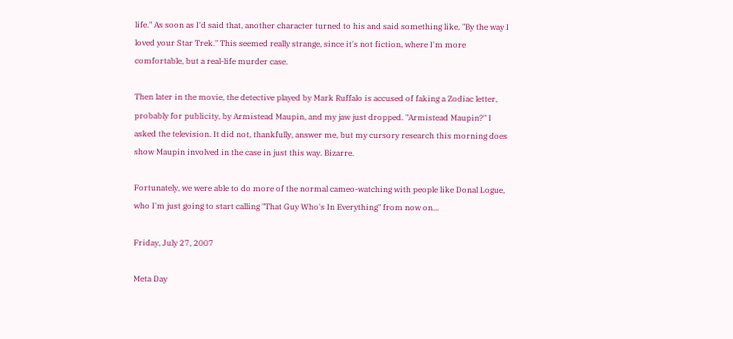life." As soon as I'd said that, another character turned to his and said something like, "By the way I loved your Star Trek." This seemed really strange, since it's not fiction, where I'm more comfortable, but a real-life murder case.

Then later in the movie, the detective played by Mark Ruffalo is accused of faking a Zodiac letter, probably for publicity, by Armistead Maupin, and my jaw just dropped. "Armistead Maupin?" I asked the television. It did not, thankfully, answer me, but my cursory research this morning does show Maupin involved in the case in just this way. Bizarre.

Fortunately, we were able to do more of the normal cameo-watching with people like Donal Logue, who I'm just going to start calling "That Guy Who's In Everything" from now on...

Friday, July 27, 2007

Meta Day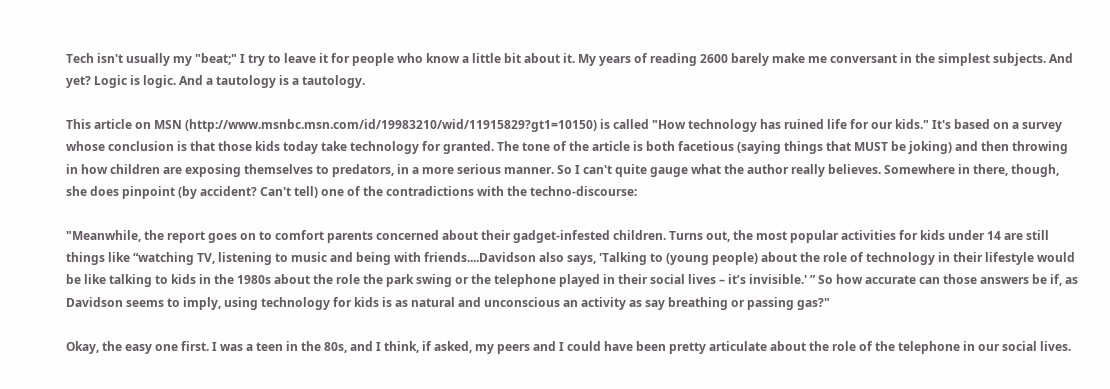Tech isn't usually my "beat;" I try to leave it for people who know a little bit about it. My years of reading 2600 barely make me conversant in the simplest subjects. And yet? Logic is logic. And a tautology is a tautology.

This article on MSN (http://www.msnbc.msn.com/id/19983210/wid/11915829?gt1=10150) is called "How technology has ruined life for our kids." It's based on a survey whose conclusion is that those kids today take technology for granted. The tone of the article is both facetious (saying things that MUST be joking) and then throwing in how children are exposing themselves to predators, in a more serious manner. So I can't quite gauge what the author really believes. Somewhere in there, though, she does pinpoint (by accident? Can't tell) one of the contradictions with the techno-discourse:

"Meanwhile, the report goes on to comfort parents concerned about their gadget-infested children. Turns out, the most popular activities for kids under 14 are still things like “watching TV, listening to music and being with friends....Davidson also says, 'Talking to (young people) about the role of technology in their lifestyle would be like talking to kids in the 1980s about the role the park swing or the telephone played in their social lives – it’s invisible.' ” So how accurate can those answers be if, as Davidson seems to imply, using technology for kids is as natural and unconscious an activity as say breathing or passing gas?"

Okay, the easy one first. I was a teen in the 80s, and I think, if asked, my peers and I could have been pretty articulate about the role of the telephone in our social lives.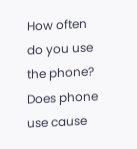How often do you use the phone? Does phone use cause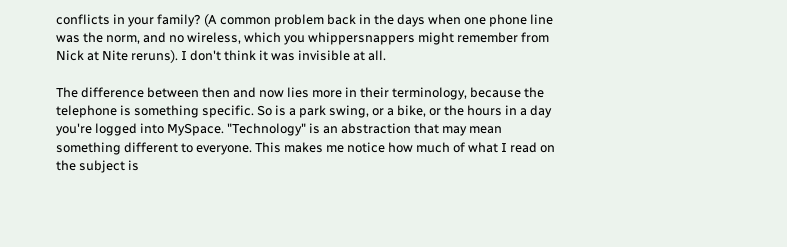conflicts in your family? (A common problem back in the days when one phone line was the norm, and no wireless, which you whippersnappers might remember from Nick at Nite reruns). I don't think it was invisible at all.

The difference between then and now lies more in their terminology, because the telephone is something specific. So is a park swing, or a bike, or the hours in a day you're logged into MySpace. "Technology" is an abstraction that may mean something different to everyone. This makes me notice how much of what I read on the subject is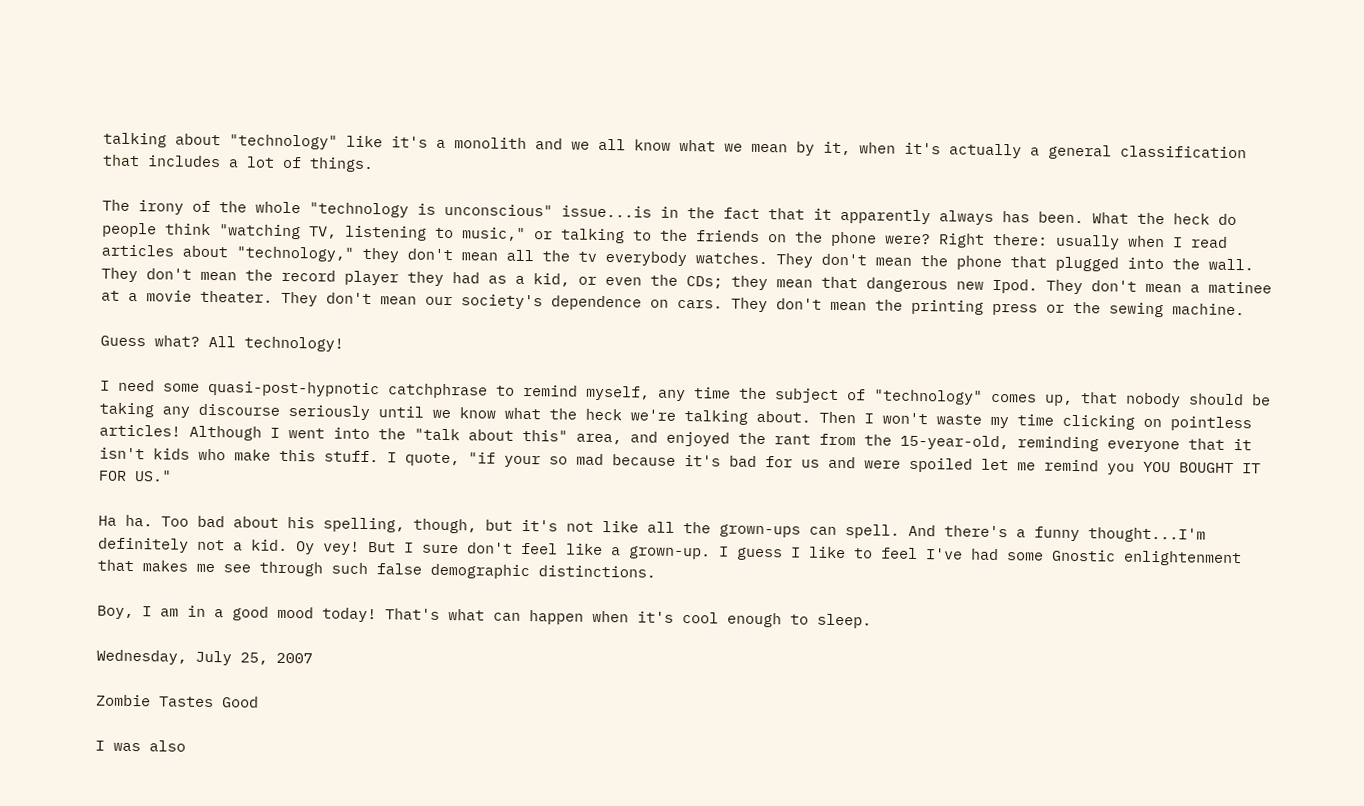talking about "technology" like it's a monolith and we all know what we mean by it, when it's actually a general classification that includes a lot of things.

The irony of the whole "technology is unconscious" issue...is in the fact that it apparently always has been. What the heck do people think "watching TV, listening to music," or talking to the friends on the phone were? Right there: usually when I read articles about "technology," they don't mean all the tv everybody watches. They don't mean the phone that plugged into the wall. They don't mean the record player they had as a kid, or even the CDs; they mean that dangerous new Ipod. They don't mean a matinee at a movie theater. They don't mean our society's dependence on cars. They don't mean the printing press or the sewing machine.

Guess what? All technology!

I need some quasi-post-hypnotic catchphrase to remind myself, any time the subject of "technology" comes up, that nobody should be taking any discourse seriously until we know what the heck we're talking about. Then I won't waste my time clicking on pointless articles! Although I went into the "talk about this" area, and enjoyed the rant from the 15-year-old, reminding everyone that it isn't kids who make this stuff. I quote, "if your so mad because it's bad for us and were spoiled let me remind you YOU BOUGHT IT FOR US."

Ha ha. Too bad about his spelling, though, but it's not like all the grown-ups can spell. And there's a funny thought...I'm definitely not a kid. Oy vey! But I sure don't feel like a grown-up. I guess I like to feel I've had some Gnostic enlightenment that makes me see through such false demographic distinctions.

Boy, I am in a good mood today! That's what can happen when it's cool enough to sleep.

Wednesday, July 25, 2007

Zombie Tastes Good

I was also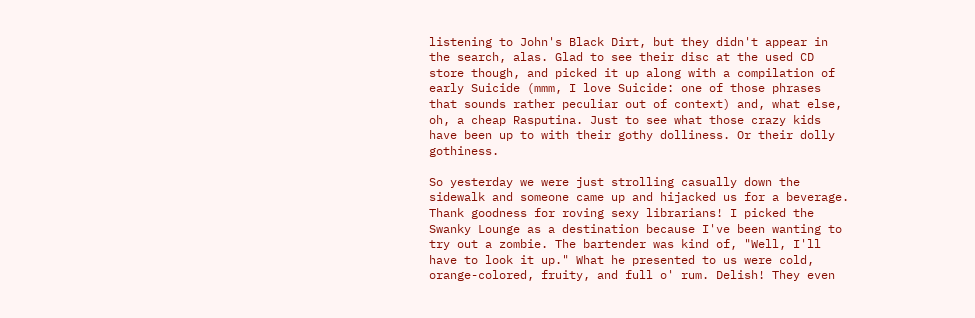listening to John's Black Dirt, but they didn't appear in the search, alas. Glad to see their disc at the used CD store though, and picked it up along with a compilation of early Suicide (mmm, I love Suicide: one of those phrases that sounds rather peculiar out of context) and, what else, oh, a cheap Rasputina. Just to see what those crazy kids have been up to with their gothy dolliness. Or their dolly gothiness.

So yesterday we were just strolling casually down the sidewalk and someone came up and hijacked us for a beverage. Thank goodness for roving sexy librarians! I picked the Swanky Lounge as a destination because I've been wanting to try out a zombie. The bartender was kind of, "Well, I'll have to look it up." What he presented to us were cold, orange-colored, fruity, and full o' rum. Delish! They even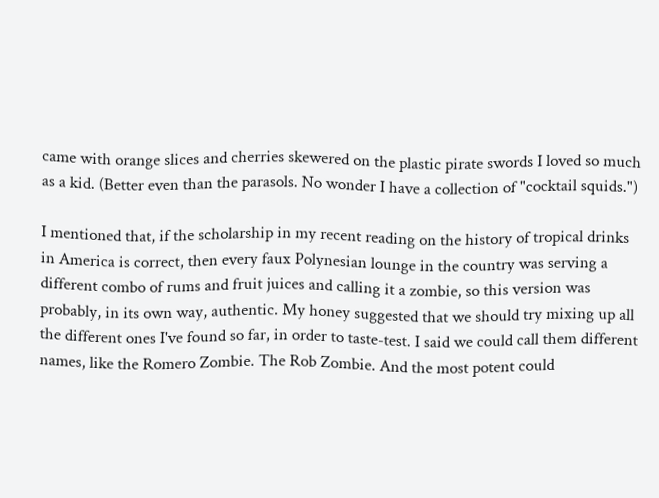came with orange slices and cherries skewered on the plastic pirate swords I loved so much as a kid. (Better even than the parasols. No wonder I have a collection of "cocktail squids.")

I mentioned that, if the scholarship in my recent reading on the history of tropical drinks in America is correct, then every faux Polynesian lounge in the country was serving a different combo of rums and fruit juices and calling it a zombie, so this version was probably, in its own way, authentic. My honey suggested that we should try mixing up all the different ones I've found so far, in order to taste-test. I said we could call them different names, like the Romero Zombie. The Rob Zombie. And the most potent could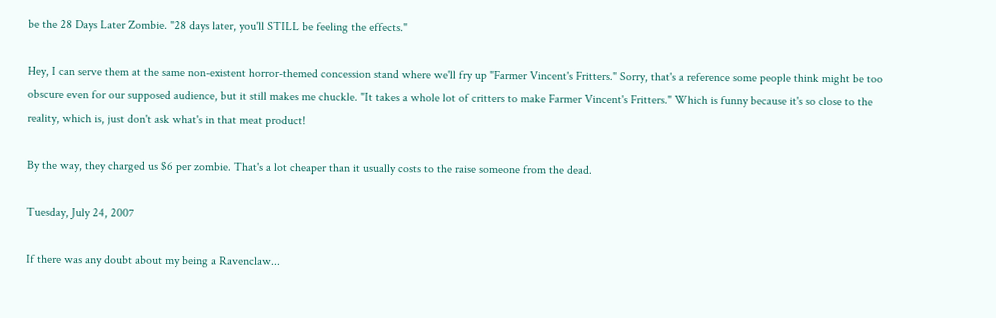be the 28 Days Later Zombie. "28 days later, you'll STILL be feeling the effects."

Hey, I can serve them at the same non-existent horror-themed concession stand where we'll fry up "Farmer Vincent's Fritters." Sorry, that's a reference some people think might be too obscure even for our supposed audience, but it still makes me chuckle. "It takes a whole lot of critters to make Farmer Vincent's Fritters." Which is funny because it's so close to the reality, which is, just don't ask what's in that meat product!

By the way, they charged us $6 per zombie. That's a lot cheaper than it usually costs to the raise someone from the dead.

Tuesday, July 24, 2007

If there was any doubt about my being a Ravenclaw...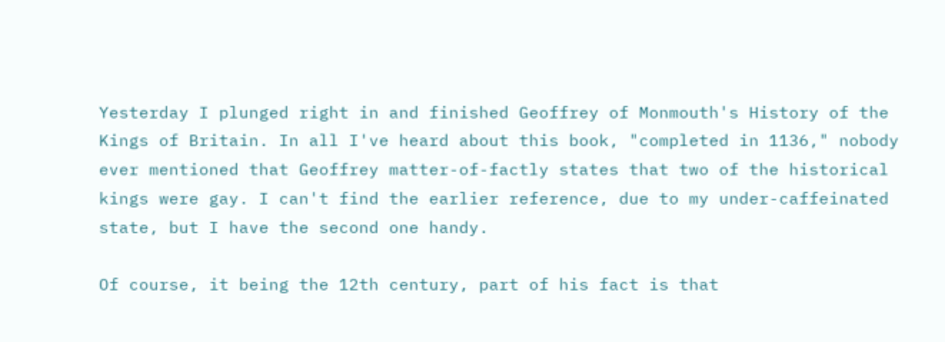Yesterday I plunged right in and finished Geoffrey of Monmouth's History of the Kings of Britain. In all I've heard about this book, "completed in 1136," nobody ever mentioned that Geoffrey matter-of-factly states that two of the historical kings were gay. I can't find the earlier reference, due to my under-caffeinated state, but I have the second one handy.

Of course, it being the 12th century, part of his fact is that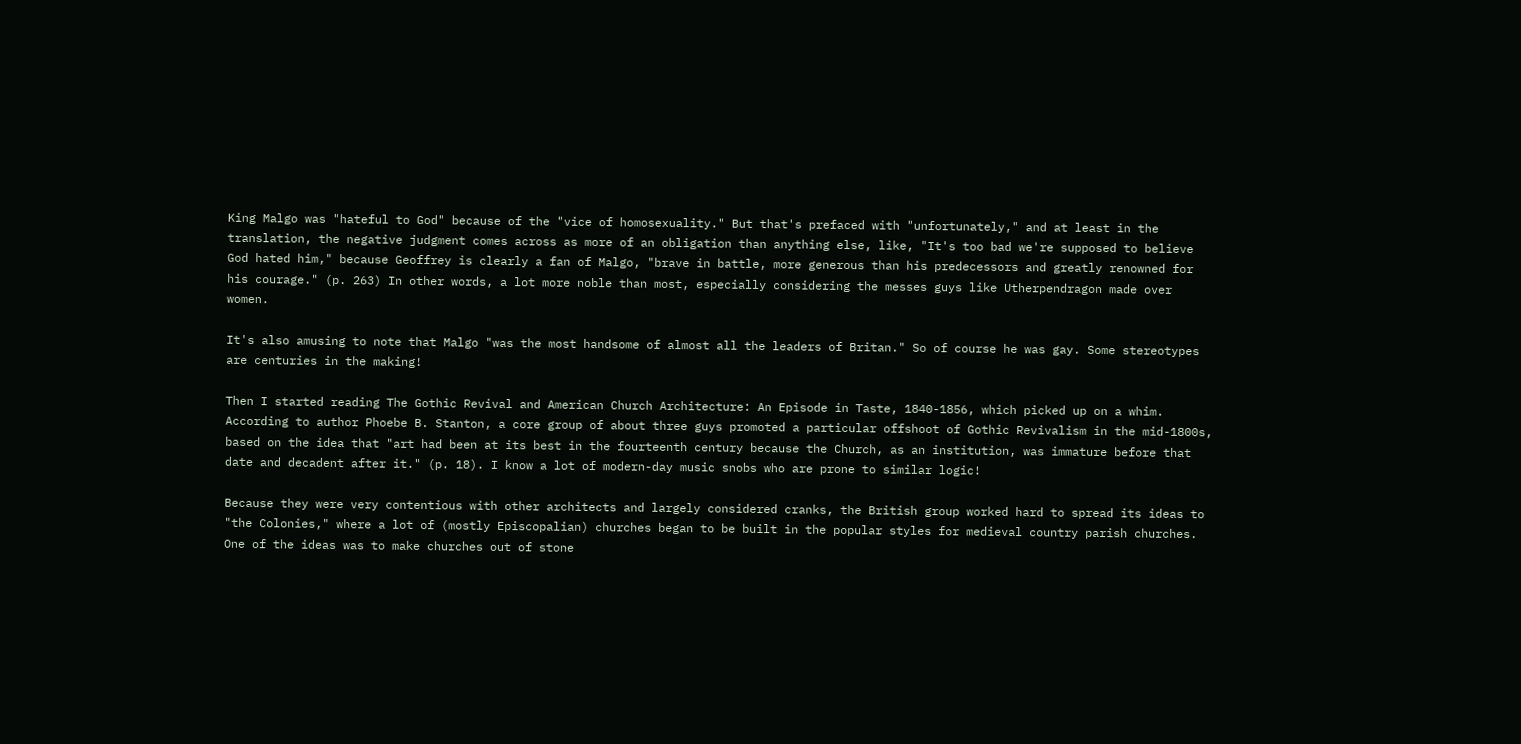King Malgo was "hateful to God" because of the "vice of homosexuality." But that's prefaced with "unfortunately," and at least in the translation, the negative judgment comes across as more of an obligation than anything else, like, "It's too bad we're supposed to believe God hated him," because Geoffrey is clearly a fan of Malgo, "brave in battle, more generous than his predecessors and greatly renowned for his courage." (p. 263) In other words, a lot more noble than most, especially considering the messes guys like Utherpendragon made over women.

It's also amusing to note that Malgo "was the most handsome of almost all the leaders of Britan." So of course he was gay. Some stereotypes are centuries in the making!

Then I started reading The Gothic Revival and American Church Architecture: An Episode in Taste, 1840-1856, which picked up on a whim. According to author Phoebe B. Stanton, a core group of about three guys promoted a particular offshoot of Gothic Revivalism in the mid-1800s, based on the idea that "art had been at its best in the fourteenth century because the Church, as an institution, was immature before that date and decadent after it." (p. 18). I know a lot of modern-day music snobs who are prone to similar logic!

Because they were very contentious with other architects and largely considered cranks, the British group worked hard to spread its ideas to "the Colonies," where a lot of (mostly Episcopalian) churches began to be built in the popular styles for medieval country parish churches. One of the ideas was to make churches out of stone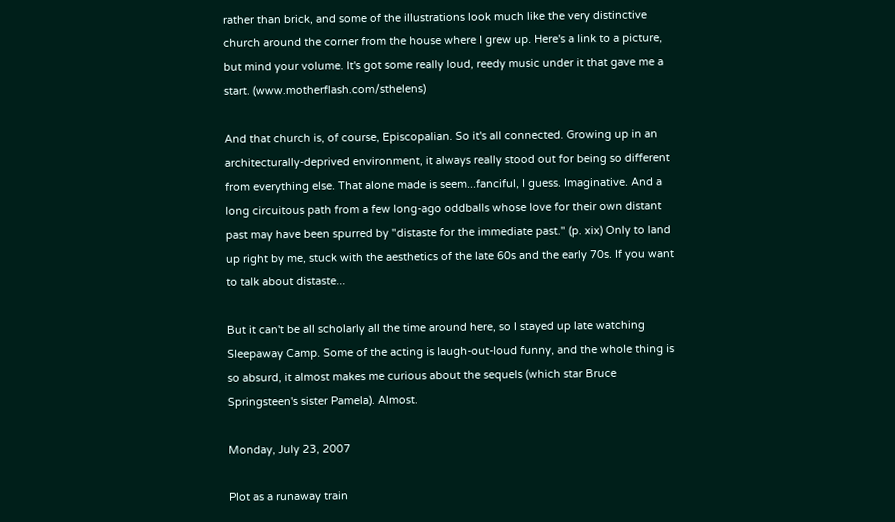rather than brick, and some of the illustrations look much like the very distinctive church around the corner from the house where I grew up. Here's a link to a picture, but mind your volume. It's got some really loud, reedy music under it that gave me a start. (www.motherflash.com/sthelens)

And that church is, of course, Episcopalian. So it's all connected. Growing up in an architecturally-deprived environment, it always really stood out for being so different from everything else. That alone made is seem...fanciful, I guess. Imaginative. And a long circuitous path from a few long-ago oddballs whose love for their own distant past may have been spurred by "distaste for the immediate past." (p. xix) Only to land up right by me, stuck with the aesthetics of the late 60s and the early 70s. If you want to talk about distaste...

But it can't be all scholarly all the time around here, so I stayed up late watching Sleepaway Camp. Some of the acting is laugh-out-loud funny, and the whole thing is so absurd, it almost makes me curious about the sequels (which star Bruce Springsteen's sister Pamela). Almost.

Monday, July 23, 2007

Plot as a runaway train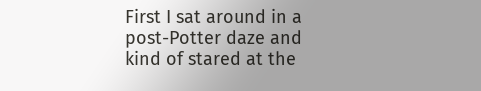First I sat around in a post-Potter daze and kind of stared at the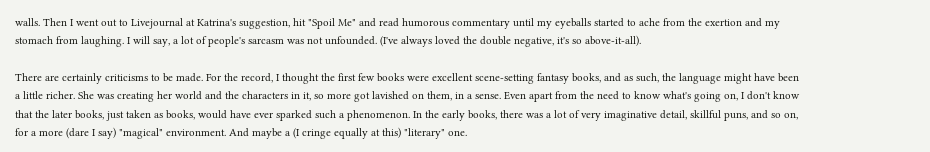walls. Then I went out to Livejournal at Katrina's suggestion, hit "Spoil Me" and read humorous commentary until my eyeballs started to ache from the exertion and my stomach from laughing. I will say, a lot of people's sarcasm was not unfounded. (I've always loved the double negative, it's so above-it-all).

There are certainly criticisms to be made. For the record, I thought the first few books were excellent scene-setting fantasy books, and as such, the language might have been a little richer. She was creating her world and the characters in it, so more got lavished on them, in a sense. Even apart from the need to know what's going on, I don't know that the later books, just taken as books, would have ever sparked such a phenomenon. In the early books, there was a lot of very imaginative detail, skillful puns, and so on, for a more (dare I say) "magical" environment. And maybe a (I cringe equally at this) "literary" one.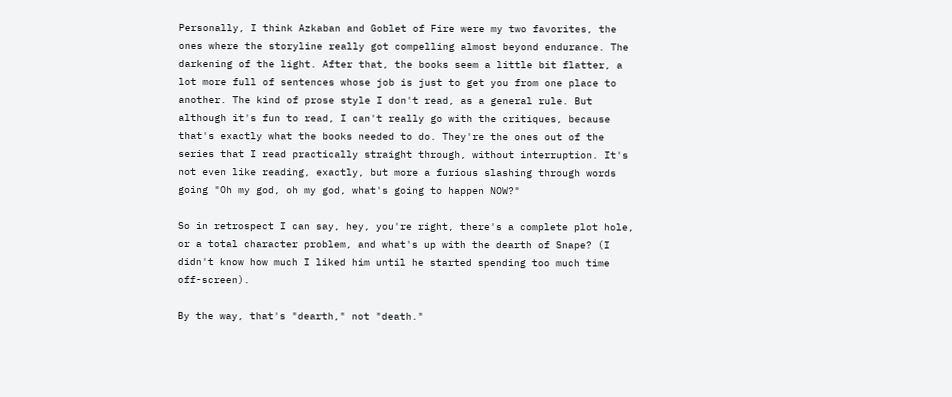Personally, I think Azkaban and Goblet of Fire were my two favorites, the ones where the storyline really got compelling almost beyond endurance. The darkening of the light. After that, the books seem a little bit flatter, a lot more full of sentences whose job is just to get you from one place to another. The kind of prose style I don't read, as a general rule. But although it's fun to read, I can't really go with the critiques, because that's exactly what the books needed to do. They're the ones out of the series that I read practically straight through, without interruption. It's not even like reading, exactly, but more a furious slashing through words going "Oh my god, oh my god, what's going to happen NOW?"

So in retrospect I can say, hey, you're right, there's a complete plot hole, or a total character problem, and what's up with the dearth of Snape? (I didn't know how much I liked him until he started spending too much time off-screen).

By the way, that's "dearth," not "death."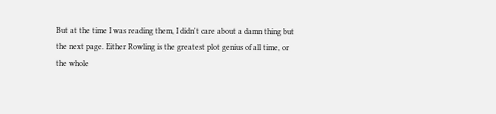But at the time I was reading them, I didn't care about a damn thing but the next page. Either Rowling is the greatest plot genius of all time, or the whole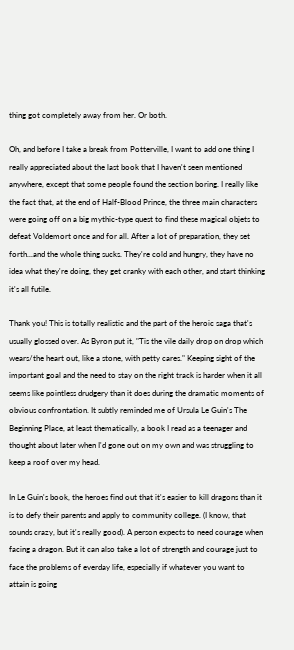thing got completely away from her. Or both.

Oh, and before I take a break from Potterville, I want to add one thing I really appreciated about the last book that I haven't seen mentioned anywhere, except that some people found the section boring. I really like the fact that, at the end of Half-Blood Prince, the three main characters were going off on a big mythic-type quest to find these magical objets to defeat Voldemort once and for all. After a lot of preparation, they set forth...and the whole thing sucks. They're cold and hungry, they have no idea what they're doing, they get cranky with each other, and start thinking it's all futile.

Thank you! This is totally realistic and the part of the heroic saga that's usually glossed over. As Byron put it, "Tis the vile daily drop on drop which wears/the heart out, like a stone, with petty cares." Keeping sight of the important goal and the need to stay on the right track is harder when it all seems like pointless drudgery than it does during the dramatic moments of obvious confrontation. It subtly reminded me of Ursula Le Guin's The Beginning Place, at least thematically, a book I read as a teenager and thought about later when I'd gone out on my own and was struggling to keep a roof over my head.

In Le Guin's book, the heroes find out that it's easier to kill dragons than it is to defy their parents and apply to community college. (I know, that sounds crazy, but it's really good). A person expects to need courage when facing a dragon. But it can also take a lot of strength and courage just to face the problems of everday life, especially if whatever you want to attain is going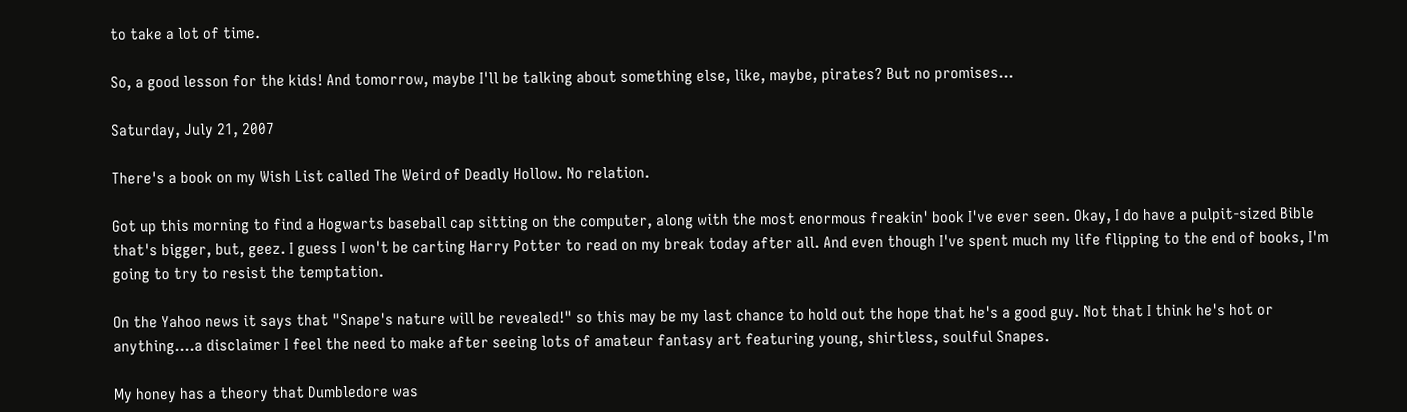to take a lot of time.

So, a good lesson for the kids! And tomorrow, maybe I'll be talking about something else, like, maybe, pirates? But no promises...

Saturday, July 21, 2007

There's a book on my Wish List called The Weird of Deadly Hollow. No relation.

Got up this morning to find a Hogwarts baseball cap sitting on the computer, along with the most enormous freakin' book I've ever seen. Okay, I do have a pulpit-sized Bible that's bigger, but, geez. I guess I won't be carting Harry Potter to read on my break today after all. And even though I've spent much my life flipping to the end of books, I'm going to try to resist the temptation.

On the Yahoo news it says that "Snape's nature will be revealed!" so this may be my last chance to hold out the hope that he's a good guy. Not that I think he's hot or anything....a disclaimer I feel the need to make after seeing lots of amateur fantasy art featuring young, shirtless, soulful Snapes.

My honey has a theory that Dumbledore was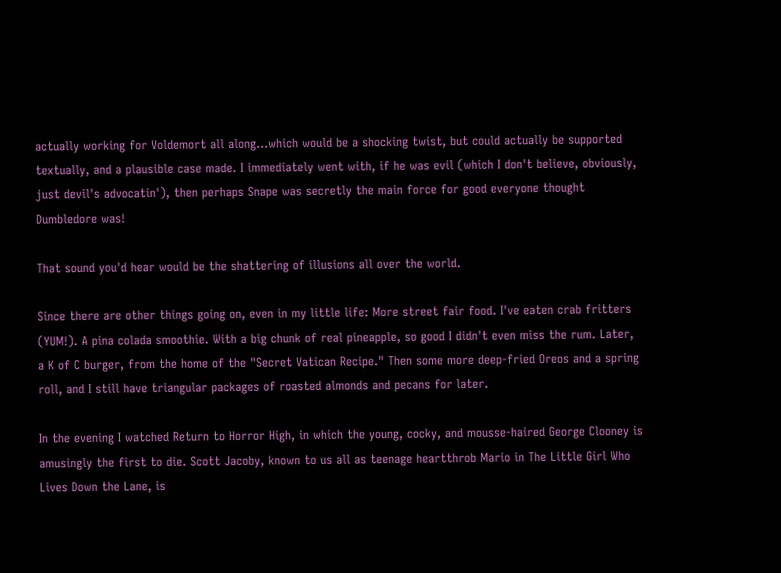actually working for Voldemort all along...which would be a shocking twist, but could actually be supported textually, and a plausible case made. I immediately went with, if he was evil (which I don't believe, obviously, just devil's advocatin'), then perhaps Snape was secretly the main force for good everyone thought Dumbledore was!

That sound you'd hear would be the shattering of illusions all over the world.

Since there are other things going on, even in my little life: More street fair food. I've eaten crab fritters (YUM!). A pina colada smoothie. With a big chunk of real pineapple, so good I didn't even miss the rum. Later, a K of C burger, from the home of the "Secret Vatican Recipe." Then some more deep-fried Oreos and a spring roll, and I still have triangular packages of roasted almonds and pecans for later.

In the evening I watched Return to Horror High, in which the young, cocky, and mousse-haired George Clooney is amusingly the first to die. Scott Jacoby, known to us all as teenage heartthrob Mario in The Little Girl Who Lives Down the Lane, is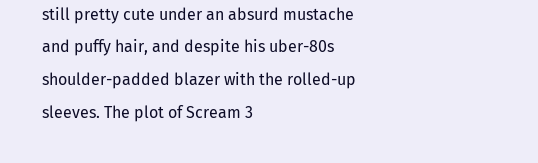still pretty cute under an absurd mustache and puffy hair, and despite his uber-80s shoulder-padded blazer with the rolled-up sleeves. The plot of Scream 3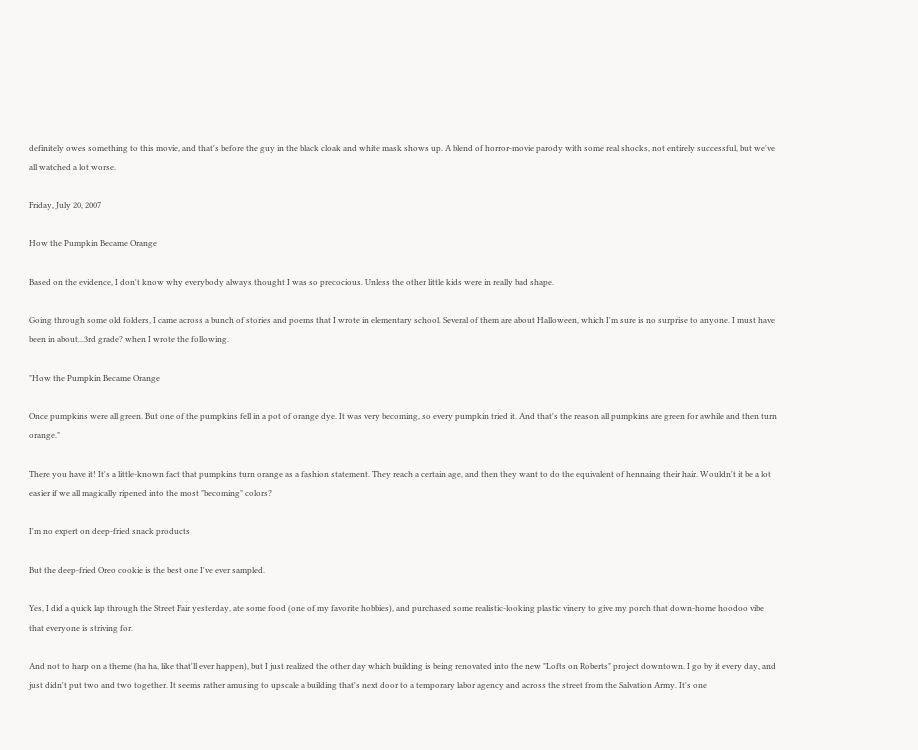definitely owes something to this movie, and that's before the guy in the black cloak and white mask shows up. A blend of horror-movie parody with some real shocks, not entirely successful, but we've all watched a lot worse.

Friday, July 20, 2007

How the Pumpkin Became Orange

Based on the evidence, I don't know why everybody always thought I was so precocious. Unless the other little kids were in really bad shape.

Going through some old folders, I came across a bunch of stories and poems that I wrote in elementary school. Several of them are about Halloween, which I'm sure is no surprise to anyone. I must have been in about...3rd grade? when I wrote the following.

"How the Pumpkin Became Orange

Once pumpkins were all green. But one of the pumpkins fell in a pot of orange dye. It was very becoming, so every pumpkin tried it. And that's the reason all pumpkins are green for awhile and then turn orange."

There you have it! It's a little-known fact that pumpkins turn orange as a fashion statement. They reach a certain age, and then they want to do the equivalent of hennaing their hair. Wouldn't it be a lot easier if we all magically ripened into the most "becoming" colors?

I'm no expert on deep-fried snack products

But the deep-fried Oreo cookie is the best one I've ever sampled.

Yes, I did a quick lap through the Street Fair yesterday, ate some food (one of my favorite hobbies), and purchased some realistic-looking plastic vinery to give my porch that down-home hoodoo vibe that everyone is striving for.

And not to harp on a theme (ha ha, like that'll ever happen), but I just realized the other day which building is being renovated into the new "Lofts on Roberts" project downtown. I go by it every day, and just didn't put two and two together. It seems rather amusing to upscale a building that's next door to a temporary labor agency and across the street from the Salvation Army. It's one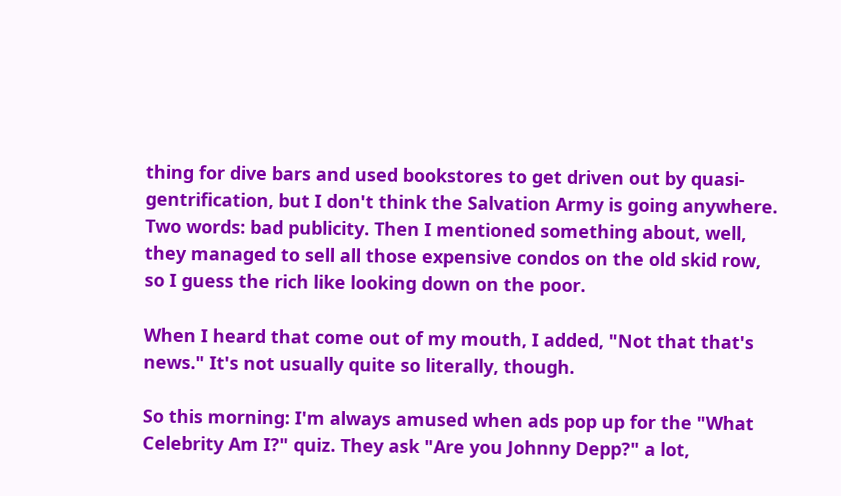thing for dive bars and used bookstores to get driven out by quasi-gentrification, but I don't think the Salvation Army is going anywhere. Two words: bad publicity. Then I mentioned something about, well, they managed to sell all those expensive condos on the old skid row, so I guess the rich like looking down on the poor.

When I heard that come out of my mouth, I added, "Not that that's news." It's not usually quite so literally, though.

So this morning: I'm always amused when ads pop up for the "What Celebrity Am I?" quiz. They ask "Are you Johnny Depp?" a lot,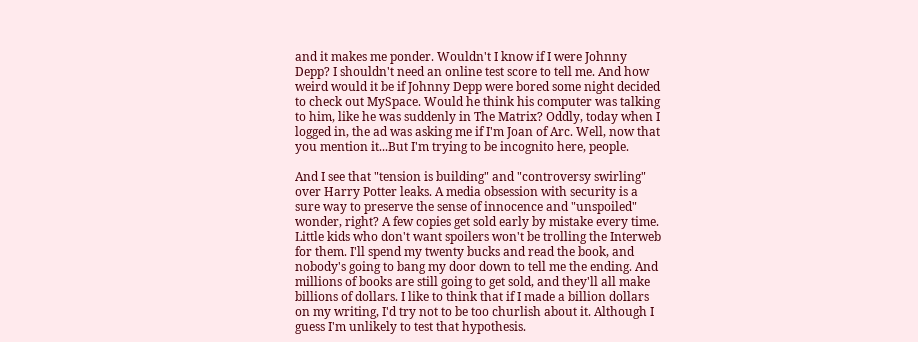and it makes me ponder. Wouldn't I know if I were Johnny Depp? I shouldn't need an online test score to tell me. And how weird would it be if Johnny Depp were bored some night decided to check out MySpace. Would he think his computer was talking to him, like he was suddenly in The Matrix? Oddly, today when I logged in, the ad was asking me if I'm Joan of Arc. Well, now that you mention it...But I'm trying to be incognito here, people.

And I see that "tension is building" and "controversy swirling" over Harry Potter leaks. A media obsession with security is a sure way to preserve the sense of innocence and "unspoiled" wonder, right? A few copies get sold early by mistake every time. Little kids who don't want spoilers won't be trolling the Interweb for them. I'll spend my twenty bucks and read the book, and nobody's going to bang my door down to tell me the ending. And millions of books are still going to get sold, and they'll all make billions of dollars. I like to think that if I made a billion dollars on my writing, I'd try not to be too churlish about it. Although I guess I'm unlikely to test that hypothesis.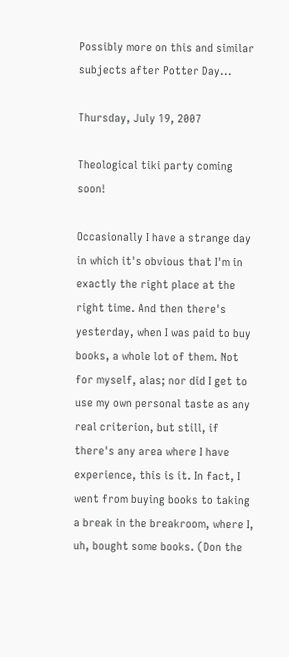Possibly more on this and similar subjects after Potter Day...

Thursday, July 19, 2007

Theological tiki party coming soon!

Occasionally I have a strange day in which it's obvious that I'm in exactly the right place at the right time. And then there's yesterday, when I was paid to buy books, a whole lot of them. Not for myself, alas; nor did I get to use my own personal taste as any real criterion, but still, if there's any area where I have experience, this is it. In fact, I went from buying books to taking a break in the breakroom, where I, uh, bought some books. (Don the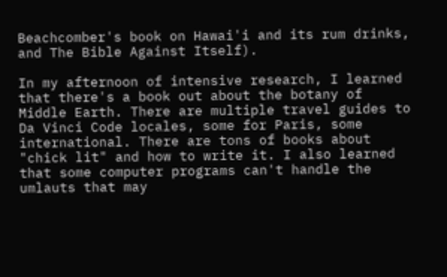Beachcomber's book on Hawai'i and its rum drinks, and The Bible Against Itself).

In my afternoon of intensive research, I learned that there's a book out about the botany of Middle Earth. There are multiple travel guides to Da Vinci Code locales, some for Paris, some international. There are tons of books about "chick lit" and how to write it. I also learned that some computer programs can't handle the umlauts that may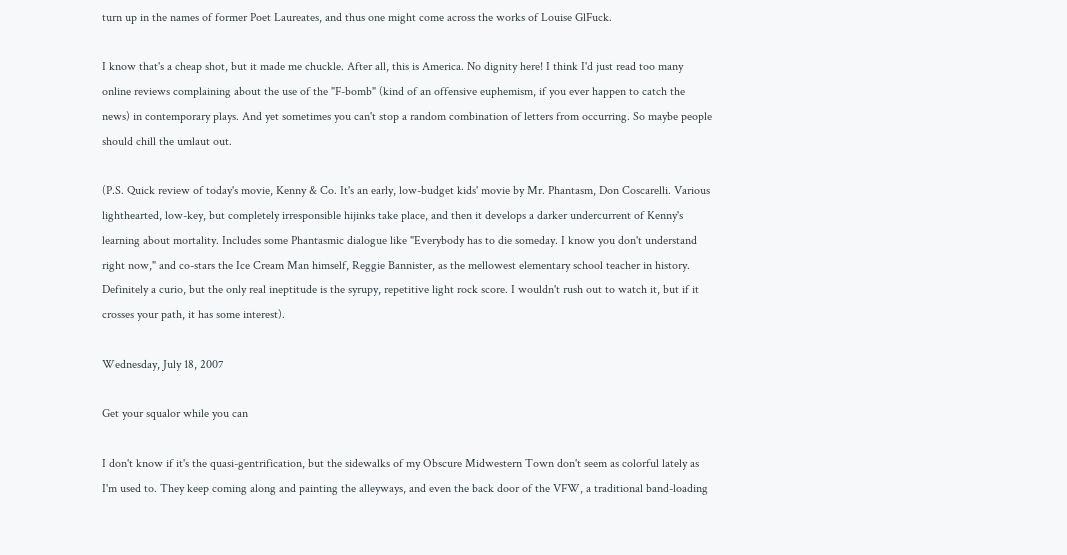turn up in the names of former Poet Laureates, and thus one might come across the works of Louise GlFuck.

I know that's a cheap shot, but it made me chuckle. After all, this is America. No dignity here! I think I'd just read too many online reviews complaining about the use of the "F-bomb" (kind of an offensive euphemism, if you ever happen to catch the news) in contemporary plays. And yet sometimes you can't stop a random combination of letters from occurring. So maybe people should chill the umlaut out.

(P.S. Quick review of today's movie, Kenny & Co. It's an early, low-budget kids' movie by Mr. Phantasm, Don Coscarelli. Various lighthearted, low-key, but completely irresponsible hijinks take place, and then it develops a darker undercurrent of Kenny's learning about mortality. Includes some Phantasmic dialogue like "Everybody has to die someday. I know you don't understand right now," and co-stars the Ice Cream Man himself, Reggie Bannister, as the mellowest elementary school teacher in history. Definitely a curio, but the only real ineptitude is the syrupy, repetitive light rock score. I wouldn't rush out to watch it, but if it crosses your path, it has some interest).

Wednesday, July 18, 2007

Get your squalor while you can

I don't know if it's the quasi-gentrification, but the sidewalks of my Obscure Midwestern Town don't seem as colorful lately as I'm used to. They keep coming along and painting the alleyways, and even the back door of the VFW, a traditional band-loading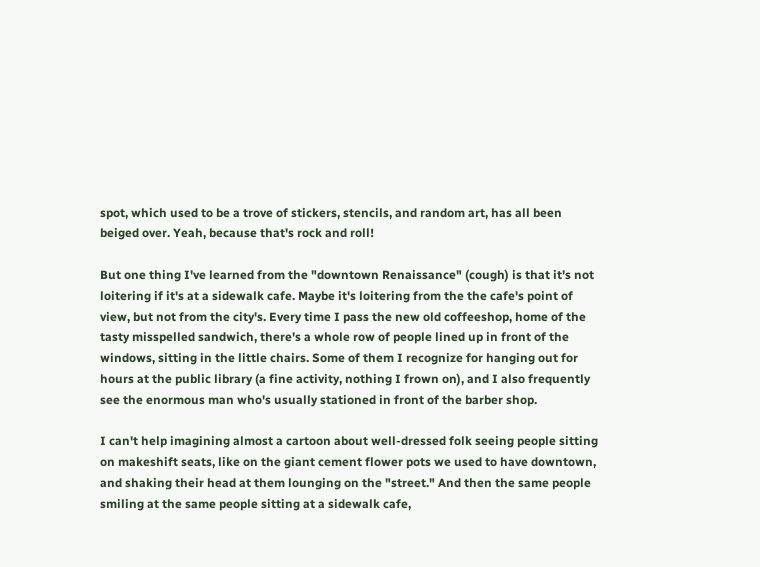spot, which used to be a trove of stickers, stencils, and random art, has all been beiged over. Yeah, because that's rock and roll!

But one thing I've learned from the "downtown Renaissance" (cough) is that it's not loitering if it's at a sidewalk cafe. Maybe it's loitering from the the cafe's point of view, but not from the city's. Every time I pass the new old coffeeshop, home of the tasty misspelled sandwich, there's a whole row of people lined up in front of the windows, sitting in the little chairs. Some of them I recognize for hanging out for hours at the public library (a fine activity, nothing I frown on), and I also frequently see the enormous man who's usually stationed in front of the barber shop.

I can't help imagining almost a cartoon about well-dressed folk seeing people sitting on makeshift seats, like on the giant cement flower pots we used to have downtown, and shaking their head at them lounging on the "street." And then the same people smiling at the same people sitting at a sidewalk cafe,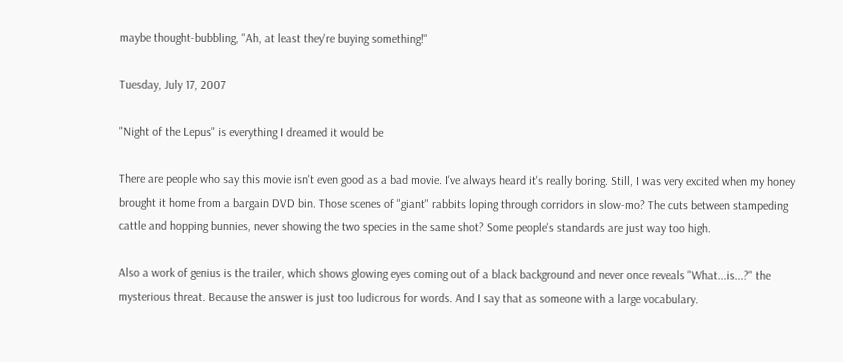maybe thought-bubbling, "Ah, at least they're buying something!"

Tuesday, July 17, 2007

"Night of the Lepus" is everything I dreamed it would be

There are people who say this movie isn't even good as a bad movie. I've always heard it's really boring. Still, I was very excited when my honey brought it home from a bargain DVD bin. Those scenes of "giant" rabbits loping through corridors in slow-mo? The cuts between stampeding cattle and hopping bunnies, never showing the two species in the same shot? Some people's standards are just way too high.

Also a work of genius is the trailer, which shows glowing eyes coming out of a black background and never once reveals "What...is...?" the mysterious threat. Because the answer is just too ludicrous for words. And I say that as someone with a large vocabulary.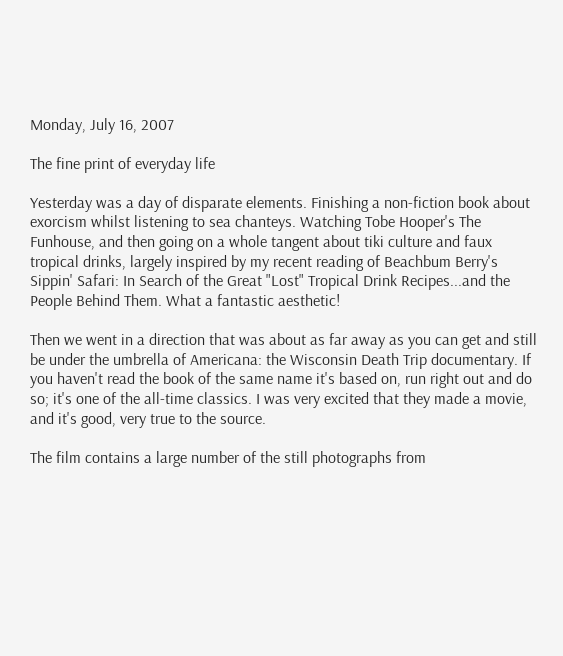Monday, July 16, 2007

The fine print of everyday life

Yesterday was a day of disparate elements. Finishing a non-fiction book about exorcism whilst listening to sea chanteys. Watching Tobe Hooper's The Funhouse, and then going on a whole tangent about tiki culture and faux tropical drinks, largely inspired by my recent reading of Beachbum Berry's Sippin' Safari: In Search of the Great "Lost" Tropical Drink Recipes...and the People Behind Them. What a fantastic aesthetic!

Then we went in a direction that was about as far away as you can get and still be under the umbrella of Americana: the Wisconsin Death Trip documentary. If you haven't read the book of the same name it's based on, run right out and do so; it's one of the all-time classics. I was very excited that they made a movie, and it's good, very true to the source.

The film contains a large number of the still photographs from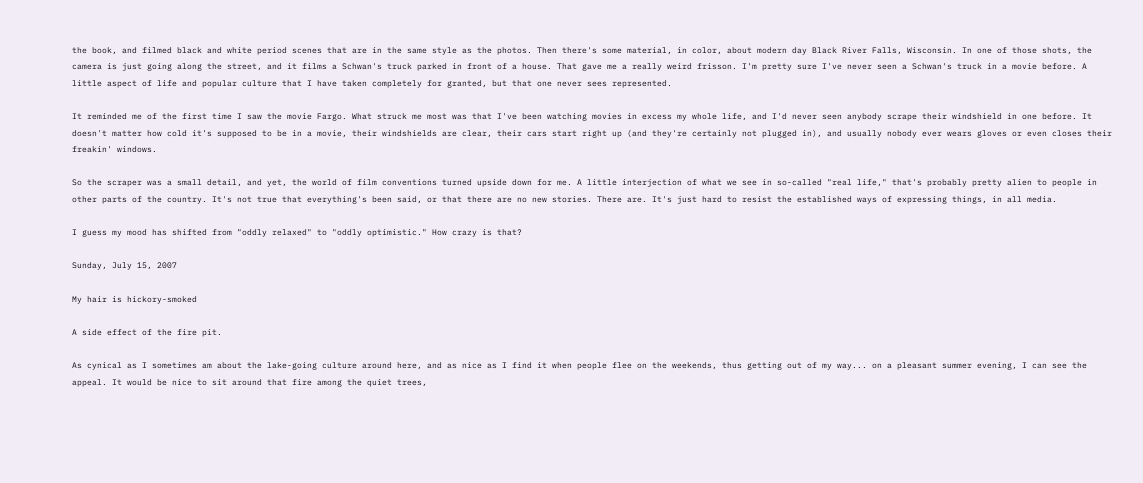the book, and filmed black and white period scenes that are in the same style as the photos. Then there's some material, in color, about modern day Black River Falls, Wisconsin. In one of those shots, the camera is just going along the street, and it films a Schwan's truck parked in front of a house. That gave me a really weird frisson. I'm pretty sure I've never seen a Schwan's truck in a movie before. A little aspect of life and popular culture that I have taken completely for granted, but that one never sees represented.

It reminded me of the first time I saw the movie Fargo. What struck me most was that I've been watching movies in excess my whole life, and I'd never seen anybody scrape their windshield in one before. It doesn't matter how cold it's supposed to be in a movie, their windshields are clear, their cars start right up (and they're certainly not plugged in), and usually nobody ever wears gloves or even closes their freakin' windows.

So the scraper was a small detail, and yet, the world of film conventions turned upside down for me. A little interjection of what we see in so-called "real life," that's probably pretty alien to people in other parts of the country. It's not true that everything's been said, or that there are no new stories. There are. It's just hard to resist the established ways of expressing things, in all media.

I guess my mood has shifted from "oddly relaxed" to "oddly optimistic." How crazy is that?

Sunday, July 15, 2007

My hair is hickory-smoked

A side effect of the fire pit.

As cynical as I sometimes am about the lake-going culture around here, and as nice as I find it when people flee on the weekends, thus getting out of my way... on a pleasant summer evening, I can see the appeal. It would be nice to sit around that fire among the quiet trees,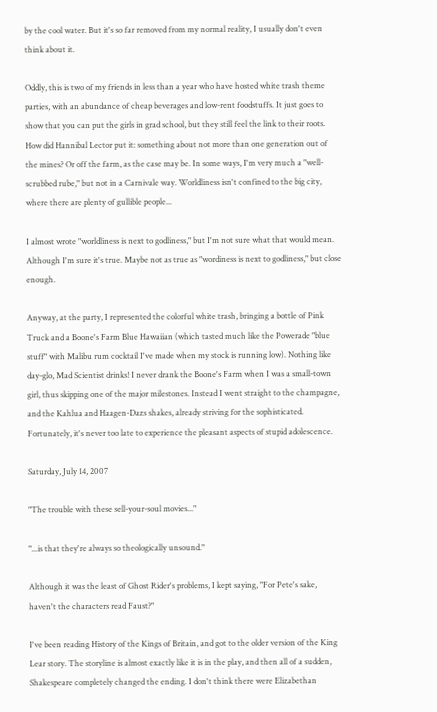by the cool water. But it's so far removed from my normal reality, I usually don't even think about it.

Oddly, this is two of my friends in less than a year who have hosted white trash theme parties, with an abundance of cheap beverages and low-rent foodstuffs. It just goes to show that you can put the girls in grad school, but they still feel the link to their roots. How did Hannibal Lector put it: something about not more than one generation out of the mines? Or off the farm, as the case may be. In some ways, I'm very much a "well-scrubbed rube," but not in a Carnivale way. Worldliness isn't confined to the big city, where there are plenty of gullible people...

I almost wrote "worldliness is next to godliness," but I'm not sure what that would mean. Although I'm sure it's true. Maybe not as true as "wordiness is next to godliness," but close enough.

Anyway, at the party, I represented the colorful white trash, bringing a bottle of Pink Truck and a Boone's Farm Blue Hawaiian (which tasted much like the Powerade "blue stuff" with Malibu rum cocktail I've made when my stock is running low). Nothing like day-glo, Mad Scientist drinks! I never drank the Boone's Farm when I was a small-town girl, thus skipping one of the major milestones. Instead I went straight to the champagne, and the Kahlua and Haagen-Dazs shakes, already striving for the sophisticated. Fortunately, it's never too late to experience the pleasant aspects of stupid adolescence.

Saturday, July 14, 2007

"The trouble with these sell-your-soul movies..."

"...is that they're always so theologically unsound."

Although it was the least of Ghost Rider's problems, I kept saying, "For Pete's sake, haven't the characters read Faust?"

I've been reading History of the Kings of Britain, and got to the older version of the King Lear story. The storyline is almost exactly like it is in the play, and then all of a sudden, Shakespeare completely changed the ending. I don't think there were Elizabethan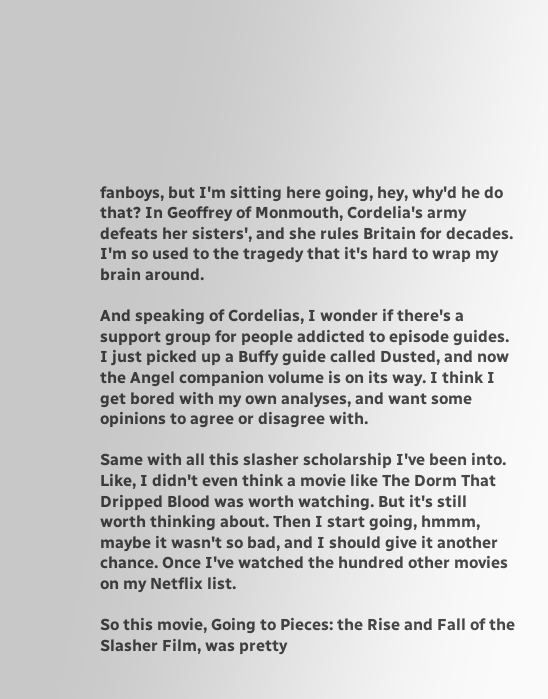fanboys, but I'm sitting here going, hey, why'd he do that? In Geoffrey of Monmouth, Cordelia's army defeats her sisters', and she rules Britain for decades. I'm so used to the tragedy that it's hard to wrap my brain around.

And speaking of Cordelias, I wonder if there's a support group for people addicted to episode guides. I just picked up a Buffy guide called Dusted, and now the Angel companion volume is on its way. I think I get bored with my own analyses, and want some opinions to agree or disagree with.

Same with all this slasher scholarship I've been into. Like, I didn't even think a movie like The Dorm That Dripped Blood was worth watching. But it's still worth thinking about. Then I start going, hmmm, maybe it wasn't so bad, and I should give it another chance. Once I've watched the hundred other movies on my Netflix list.

So this movie, Going to Pieces: the Rise and Fall of the Slasher Film, was pretty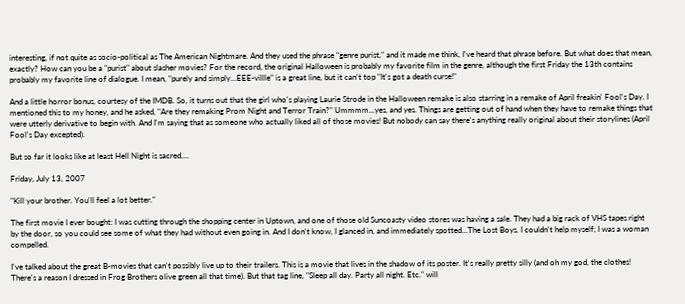interesting, if not quite as socio-political as The American Nightmare. And they used the phrase "genre purist," and it made me think, I've heard that phrase before. But what does that mean, exactly? How can you be a "purist" about slasher movies? For the record, the original Halloween is probably my favorite film in the genre, although the first Friday the 13th contains probably my favorite line of dialogue. I mean, "purely and simply...EEE-villle" is a great line, but it can't top "It's got a death curse!"

And a little horror bonus, courtesy of the IMDB. So, it turns out that the girl who's playing Laurie Strode in the Halloween remake is also starring in a remake of April freakin' Fool's Day. I mentioned this to my honey, and he asked, "Are they remaking Prom Night and Terror Train?" Ummmm...yes, and yes. Things are getting out of hand when they have to remake things that were utterly derivative to begin with. And I'm saying that as someone who actually liked all of those movies! But nobody can say there's anything really original about their storylines (April Fool's Day excepted).

But so far it looks like at least Hell Night is sacred....

Friday, July 13, 2007

"Kill your brother. You'll feel a lot better."

The first movie I ever bought: I was cutting through the shopping center in Uptown, and one of those old Suncoasty video stores was having a sale. They had a big rack of VHS tapes right by the door, so you could see some of what they had without even going in. And I don't know, I glanced in, and immediately spotted...The Lost Boys. I couldn't help myself; I was a woman compelled.

I've talked about the great B-movies that can't possibly live up to their trailers. This is a movie that lives in the shadow of its poster. It's really pretty silly (and oh my god, the clothes! There's a reason I dressed in Frog Brothers olive green all that time). But that tag line, "Sleep all day. Party all night. Etc." will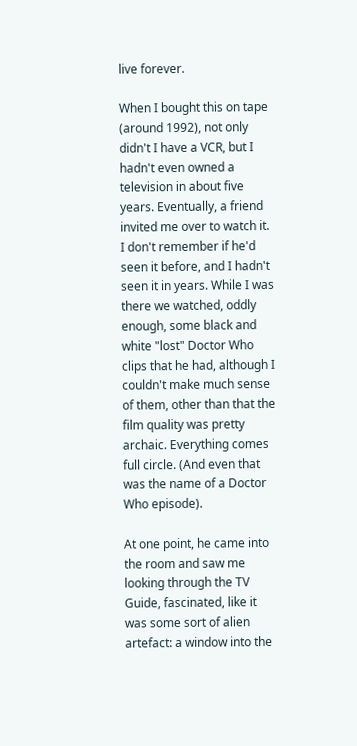live forever.

When I bought this on tape (around 1992), not only didn't I have a VCR, but I hadn't even owned a television in about five years. Eventually, a friend invited me over to watch it. I don't remember if he'd seen it before, and I hadn't seen it in years. While I was there we watched, oddly enough, some black and white "lost" Doctor Who clips that he had, although I couldn't make much sense of them, other than that the film quality was pretty archaic. Everything comes full circle. (And even that was the name of a Doctor Who episode).

At one point, he came into the room and saw me looking through the TV Guide, fascinated, like it was some sort of alien artefact: a window into the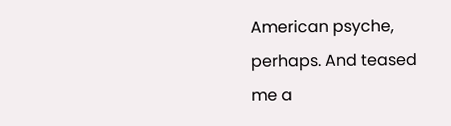American psyche, perhaps. And teased me a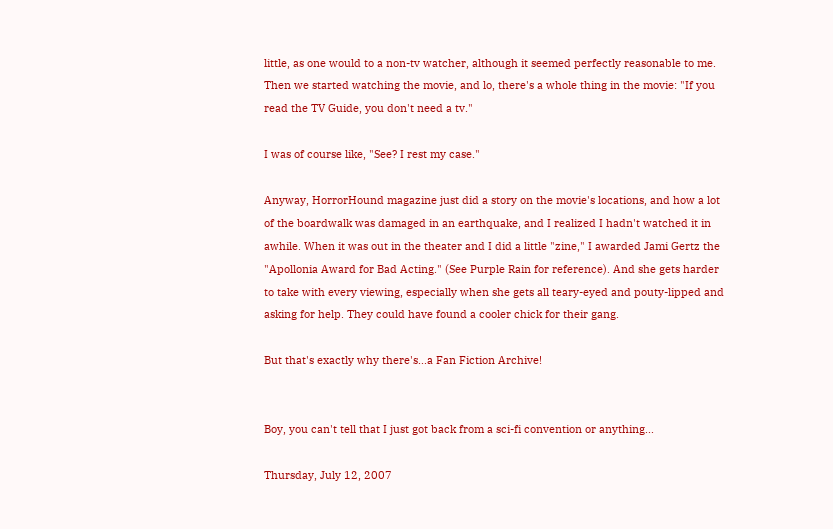little, as one would to a non-tv watcher, although it seemed perfectly reasonable to me. Then we started watching the movie, and lo, there's a whole thing in the movie: "If you read the TV Guide, you don't need a tv."

I was of course like, "See? I rest my case."

Anyway, HorrorHound magazine just did a story on the movie's locations, and how a lot of the boardwalk was damaged in an earthquake, and I realized I hadn't watched it in awhile. When it was out in the theater and I did a little "zine," I awarded Jami Gertz the "Apollonia Award for Bad Acting." (See Purple Rain for reference). And she gets harder to take with every viewing, especially when she gets all teary-eyed and pouty-lipped and asking for help. They could have found a cooler chick for their gang.

But that's exactly why there's...a Fan Fiction Archive!


Boy, you can't tell that I just got back from a sci-fi convention or anything...

Thursday, July 12, 2007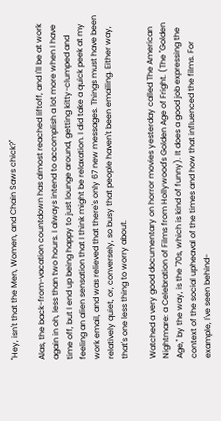"Hey, isn't that the Men, Women, and Chain Saws chick?"

Alas, the back-from-vacation countdown has almost reached liftoff, and I'll be at work again in oh, less than two hours. I always intend to accomplish a lot more when I have time off, but I end up being happy to just lounge around, getting kitty-clumped and feeling an alien sensation that I think might be relaxation. I did take a quick peek at my work email, and was relieved that there's only 67 new messages. Things must have been relatively quiet, or, conversely, so busy that people haven't been emailing. Either way, that's one less thing to worry about.

Watched a very good documentary on horror movies yesterday called The American Nightmare: a Celebration of Films from Hollywood's Golden Age of Fright. (The "Golden Age," by the way, is the '70s, which is kind of funny). It does a good job expressing the context of the social upheaval of the times and how that influenced the films. For example, I've seen behind-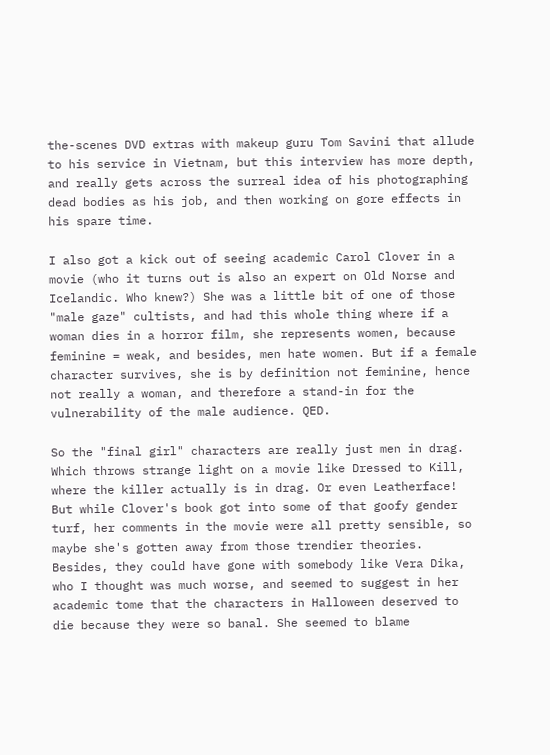the-scenes DVD extras with makeup guru Tom Savini that allude to his service in Vietnam, but this interview has more depth, and really gets across the surreal idea of his photographing dead bodies as his job, and then working on gore effects in his spare time.

I also got a kick out of seeing academic Carol Clover in a movie (who it turns out is also an expert on Old Norse and Icelandic. Who knew?) She was a little bit of one of those "male gaze" cultists, and had this whole thing where if a woman dies in a horror film, she represents women, because feminine = weak, and besides, men hate women. But if a female character survives, she is by definition not feminine, hence not really a woman, and therefore a stand-in for the vulnerability of the male audience. QED.

So the "final girl" characters are really just men in drag. Which throws strange light on a movie like Dressed to Kill, where the killer actually is in drag. Or even Leatherface! But while Clover's book got into some of that goofy gender turf, her comments in the movie were all pretty sensible, so maybe she's gotten away from those trendier theories. Besides, they could have gone with somebody like Vera Dika, who I thought was much worse, and seemed to suggest in her academic tome that the characters in Halloween deserved to die because they were so banal. She seemed to blame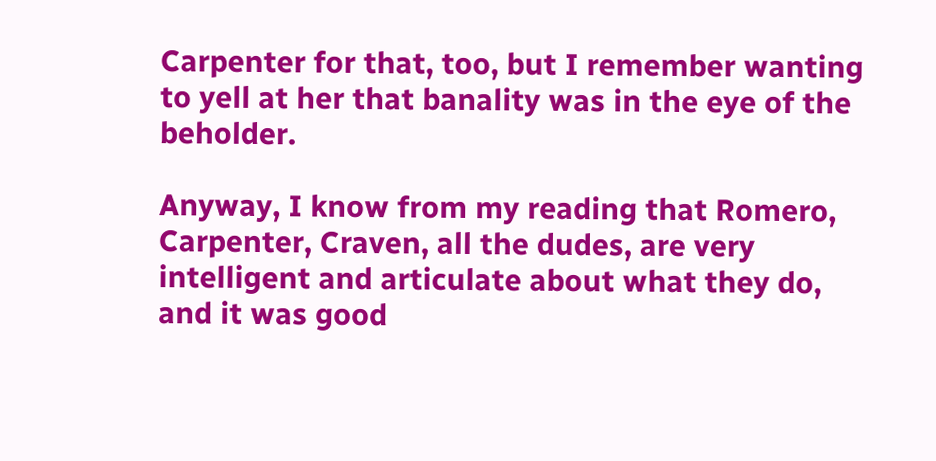Carpenter for that, too, but I remember wanting to yell at her that banality was in the eye of the beholder.

Anyway, I know from my reading that Romero, Carpenter, Craven, all the dudes, are very intelligent and articulate about what they do, and it was good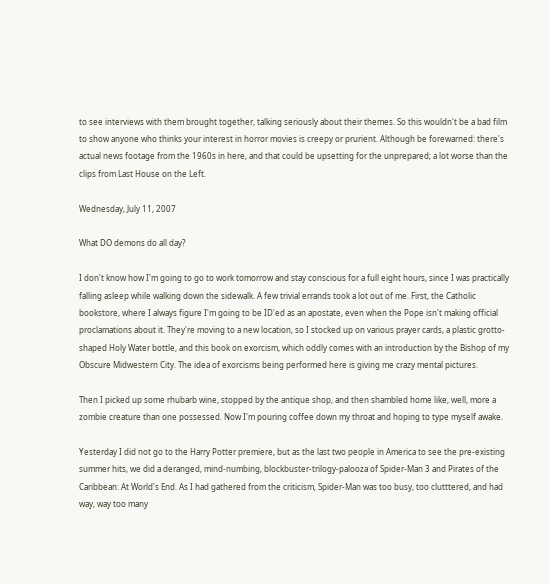to see interviews with them brought together, talking seriously about their themes. So this wouldn't be a bad film to show anyone who thinks your interest in horror movies is creepy or prurient. Although be forewarned: there's actual news footage from the 1960s in here, and that could be upsetting for the unprepared; a lot worse than the clips from Last House on the Left.

Wednesday, July 11, 2007

What DO demons do all day?

I don't know how I'm going to go to work tomorrow and stay conscious for a full eight hours, since I was practically falling asleep while walking down the sidewalk. A few trivial errands took a lot out of me. First, the Catholic bookstore, where I always figure I'm going to be ID'ed as an apostate, even when the Pope isn't making official proclamations about it. They're moving to a new location, so I stocked up on various prayer cards, a plastic grotto-shaped Holy Water bottle, and this book on exorcism, which oddly comes with an introduction by the Bishop of my Obscure Midwestern City. The idea of exorcisms being performed here is giving me crazy mental pictures.

Then I picked up some rhubarb wine, stopped by the antique shop, and then shambled home like, well, more a zombie creature than one possessed. Now I'm pouring coffee down my throat and hoping to type myself awake.

Yesterday I did not go to the Harry Potter premiere, but as the last two people in America to see the pre-existing summer hits, we did a deranged, mind-numbing, blockbuster-trilogy-palooza of Spider-Man 3 and Pirates of the Caribbean: At World's End. As I had gathered from the criticism, Spider-Man was too busy, too clutttered, and had way, way too many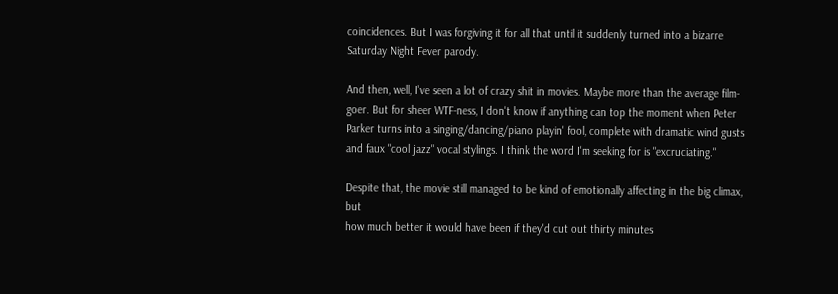coincidences. But I was forgiving it for all that until it suddenly turned into a bizarre Saturday Night Fever parody.

And then, well, I've seen a lot of crazy shit in movies. Maybe more than the average film-goer. But for sheer WTF-ness, I don't know if anything can top the moment when Peter Parker turns into a singing/dancing/piano playin' fool, complete with dramatic wind gusts and faux "cool jazz" vocal stylings. I think the word I'm seeking for is "excruciating."

Despite that, the movie still managed to be kind of emotionally affecting in the big climax, but
how much better it would have been if they'd cut out thirty minutes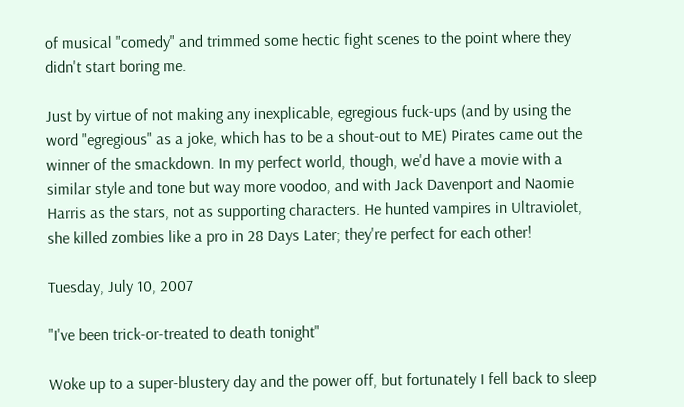of musical "comedy" and trimmed some hectic fight scenes to the point where they didn't start boring me.

Just by virtue of not making any inexplicable, egregious fuck-ups (and by using the word "egregious" as a joke, which has to be a shout-out to ME) Pirates came out the winner of the smackdown. In my perfect world, though, we'd have a movie with a similar style and tone but way more voodoo, and with Jack Davenport and Naomie Harris as the stars, not as supporting characters. He hunted vampires in Ultraviolet, she killed zombies like a pro in 28 Days Later; they're perfect for each other!

Tuesday, July 10, 2007

"I've been trick-or-treated to death tonight"

Woke up to a super-blustery day and the power off, but fortunately I fell back to sleep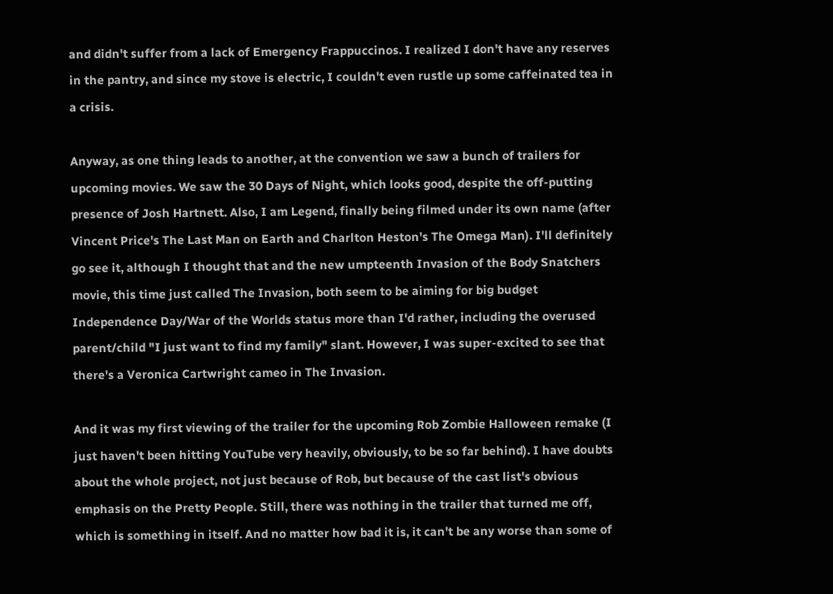and didn't suffer from a lack of Emergency Frappuccinos. I realized I don't have any reserves in the pantry, and since my stove is electric, I couldn't even rustle up some caffeinated tea in a crisis.

Anyway, as one thing leads to another, at the convention we saw a bunch of trailers for upcoming movies. We saw the 30 Days of Night, which looks good, despite the off-putting presence of Josh Hartnett. Also, I am Legend, finally being filmed under its own name (after Vincent Price's The Last Man on Earth and Charlton Heston's The Omega Man). I'll definitely go see it, although I thought that and the new umpteenth Invasion of the Body Snatchers movie, this time just called The Invasion, both seem to be aiming for big budget Independence Day/War of the Worlds status more than I'd rather, including the overused parent/child "I just want to find my family" slant. However, I was super-excited to see that there's a Veronica Cartwright cameo in The Invasion.

And it was my first viewing of the trailer for the upcoming Rob Zombie Halloween remake (I just haven't been hitting YouTube very heavily, obviously, to be so far behind). I have doubts about the whole project, not just because of Rob, but because of the cast list's obvious emphasis on the Pretty People. Still, there was nothing in the trailer that turned me off, which is something in itself. And no matter how bad it is, it can't be any worse than some of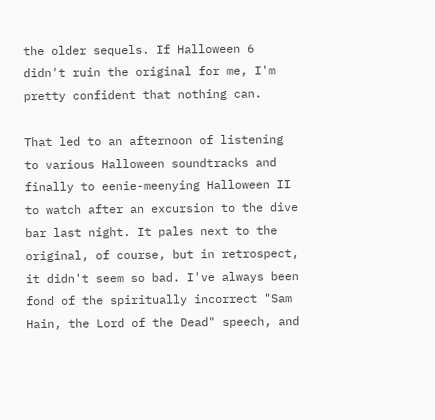the older sequels. If Halloween 6 didn't ruin the original for me, I'm pretty confident that nothing can.

That led to an afternoon of listening to various Halloween soundtracks and finally to eenie-meenying Halloween II to watch after an excursion to the dive bar last night. It pales next to the original, of course, but in retrospect, it didn't seem so bad. I've always been fond of the spiritually incorrect "Sam Hain, the Lord of the Dead" speech, and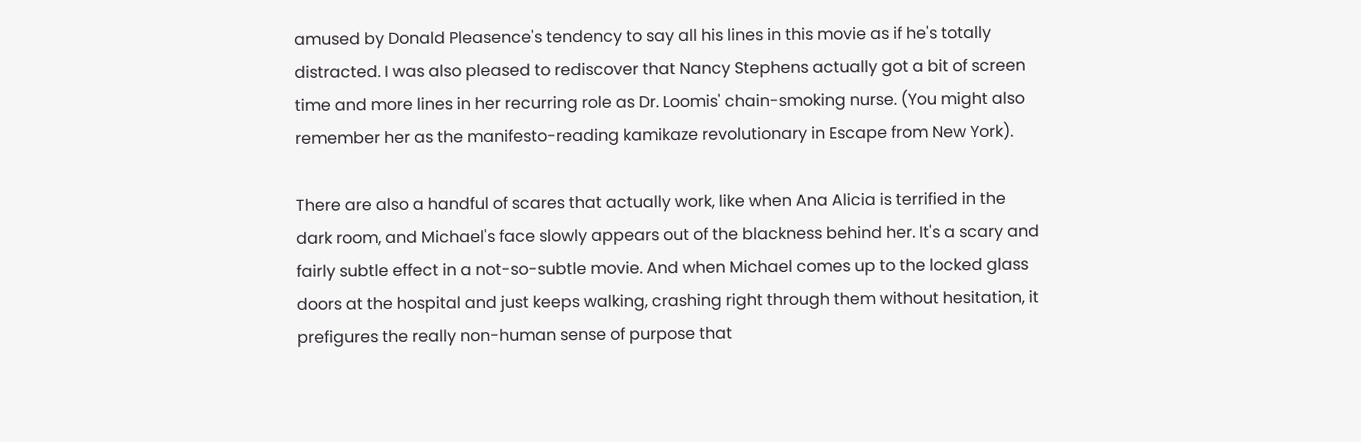amused by Donald Pleasence's tendency to say all his lines in this movie as if he's totally distracted. I was also pleased to rediscover that Nancy Stephens actually got a bit of screen time and more lines in her recurring role as Dr. Loomis' chain-smoking nurse. (You might also remember her as the manifesto-reading kamikaze revolutionary in Escape from New York).

There are also a handful of scares that actually work, like when Ana Alicia is terrified in the dark room, and Michael's face slowly appears out of the blackness behind her. It's a scary and fairly subtle effect in a not-so-subtle movie. And when Michael comes up to the locked glass doors at the hospital and just keeps walking, crashing right through them without hesitation, it prefigures the really non-human sense of purpose that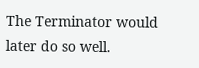The Terminator would later do so well.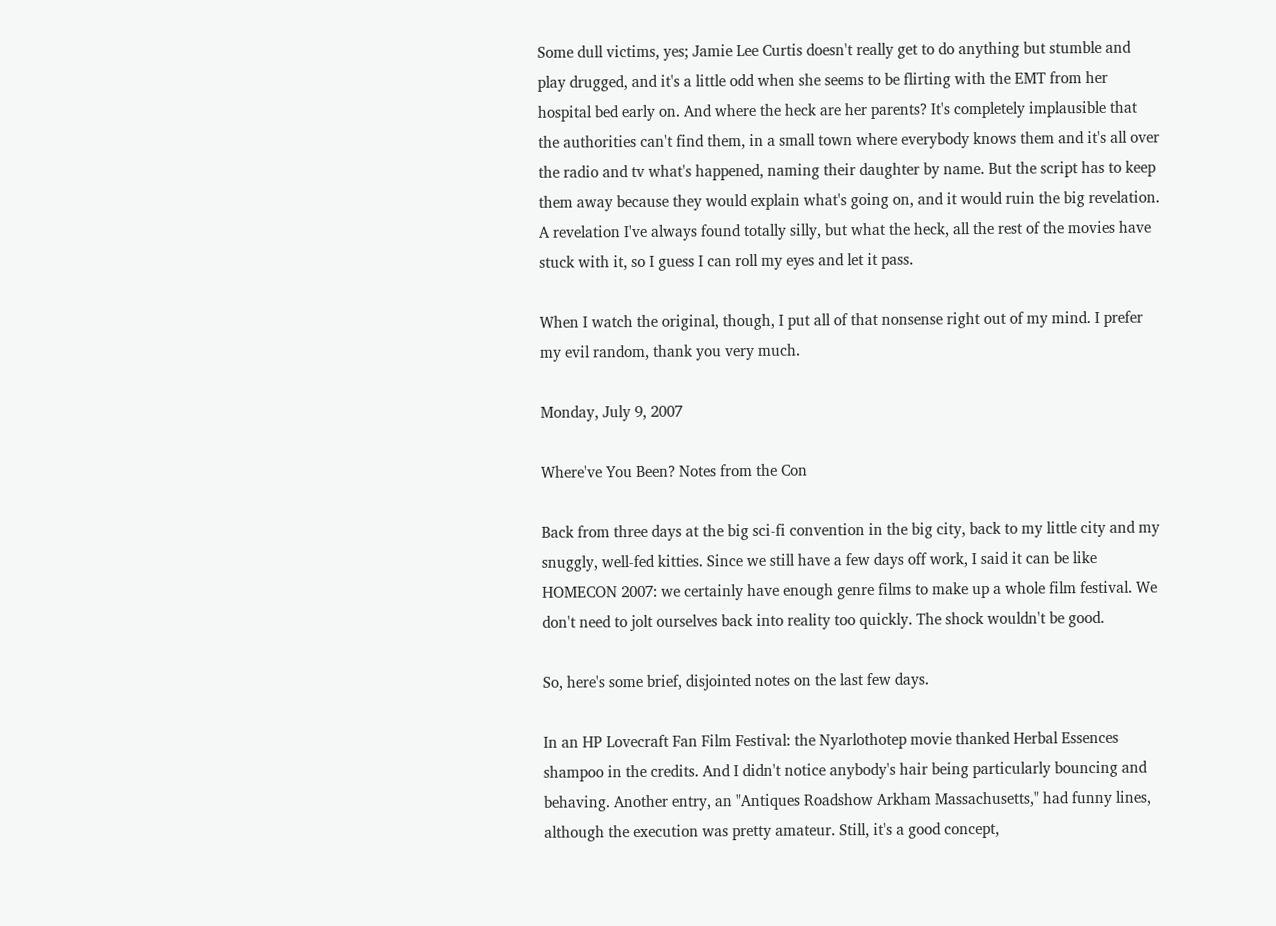Some dull victims, yes; Jamie Lee Curtis doesn't really get to do anything but stumble and play drugged, and it's a little odd when she seems to be flirting with the EMT from her hospital bed early on. And where the heck are her parents? It's completely implausible that the authorities can't find them, in a small town where everybody knows them and it's all over the radio and tv what's happened, naming their daughter by name. But the script has to keep them away because they would explain what's going on, and it would ruin the big revelation. A revelation I've always found totally silly, but what the heck, all the rest of the movies have stuck with it, so I guess I can roll my eyes and let it pass.

When I watch the original, though, I put all of that nonsense right out of my mind. I prefer my evil random, thank you very much.

Monday, July 9, 2007

Where've You Been? Notes from the Con

Back from three days at the big sci-fi convention in the big city, back to my little city and my snuggly, well-fed kitties. Since we still have a few days off work, I said it can be like HOMECON 2007: we certainly have enough genre films to make up a whole film festival. We don't need to jolt ourselves back into reality too quickly. The shock wouldn't be good.

So, here's some brief, disjointed notes on the last few days.

In an HP Lovecraft Fan Film Festival: the Nyarlothotep movie thanked Herbal Essences shampoo in the credits. And I didn't notice anybody's hair being particularly bouncing and behaving. Another entry, an "Antiques Roadshow Arkham Massachusetts," had funny lines, although the execution was pretty amateur. Still, it's a good concept,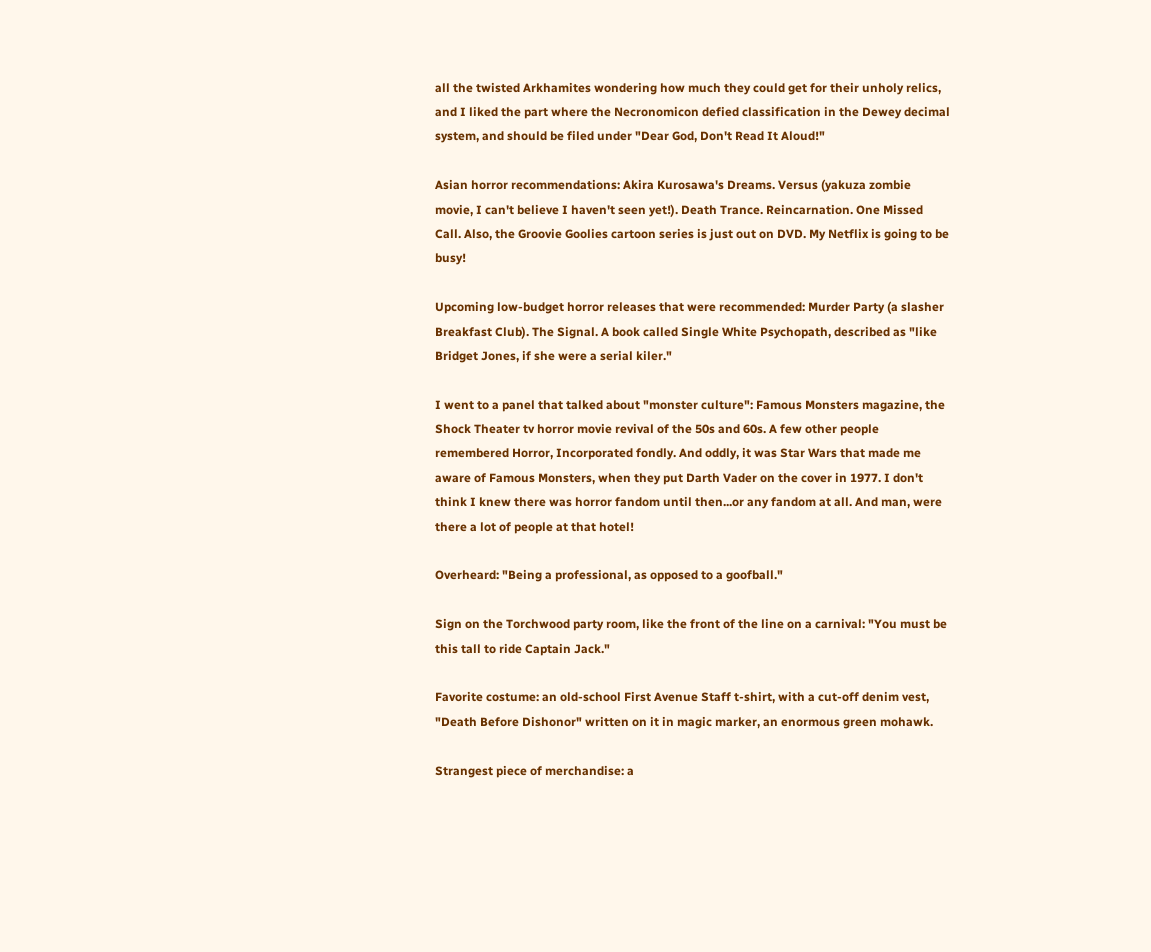all the twisted Arkhamites wondering how much they could get for their unholy relics, and I liked the part where the Necronomicon defied classification in the Dewey decimal system, and should be filed under "Dear God, Don't Read It Aloud!"

Asian horror recommendations: Akira Kurosawa's Dreams. Versus (yakuza zombie movie, I can't believe I haven't seen yet!). Death Trance. Reincarnation. One Missed Call. Also, the Groovie Goolies cartoon series is just out on DVD. My Netflix is going to be busy!

Upcoming low-budget horror releases that were recommended: Murder Party (a slasher Breakfast Club). The Signal. A book called Single White Psychopath, described as "like Bridget Jones, if she were a serial kiler."

I went to a panel that talked about "monster culture": Famous Monsters magazine, the Shock Theater tv horror movie revival of the 50s and 60s. A few other people remembered Horror, Incorporated fondly. And oddly, it was Star Wars that made me aware of Famous Monsters, when they put Darth Vader on the cover in 1977. I don't think I knew there was horror fandom until then...or any fandom at all. And man, were there a lot of people at that hotel!

Overheard: "Being a professional, as opposed to a goofball."

Sign on the Torchwood party room, like the front of the line on a carnival: "You must be this tall to ride Captain Jack."

Favorite costume: an old-school First Avenue Staff t-shirt, with a cut-off denim vest, "Death Before Dishonor" written on it in magic marker, an enormous green mohawk.

Strangest piece of merchandise: a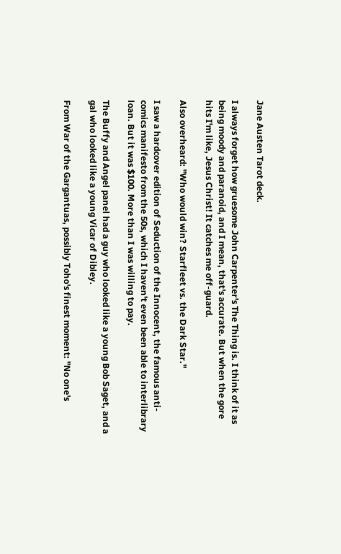Jane Austen Tarot deck.

I always forget how gruesome John Carpenter's The Thing is. I think of it as being moody and paranoid, and I mean, that's accurate. But when the gore hits I'm like, Jesus Christ! It catches me off-guard.

Also overheard: "Who would win? Starfleet vs. the Dark Star."

I saw a hardcover edition of Seduction of the Innocent, the famous anti-comics manifesto from the 50s, which I haven't even been able to interlibrary loan. But it was $100. More than I was willing to pay.

The Buffy and Angel panel had a guy who looked like a young Bob Saget, and a gal who looked like a young Vicar of Dibley.

From War of the Gargantuas, possibly Toho's finest moment: "No one's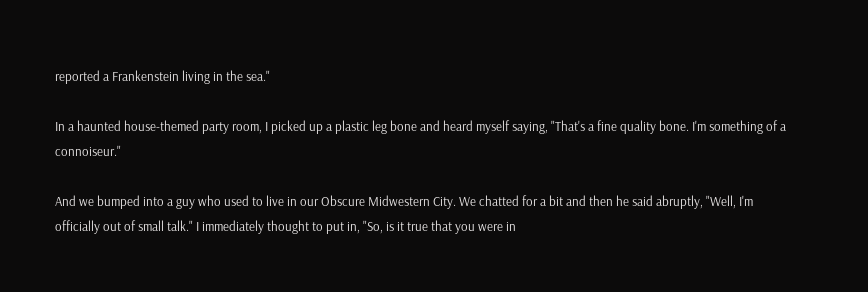reported a Frankenstein living in the sea."

In a haunted house-themed party room, I picked up a plastic leg bone and heard myself saying, "That's a fine quality bone. I'm something of a connoiseur."

And we bumped into a guy who used to live in our Obscure Midwestern City. We chatted for a bit and then he said abruptly, "Well, I'm officially out of small talk." I immediately thought to put in, "So, is it true that you were in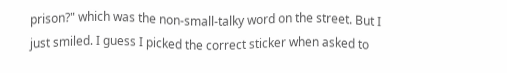prison?" which was the non-small-talky word on the street. But I just smiled. I guess I picked the correct sticker when asked to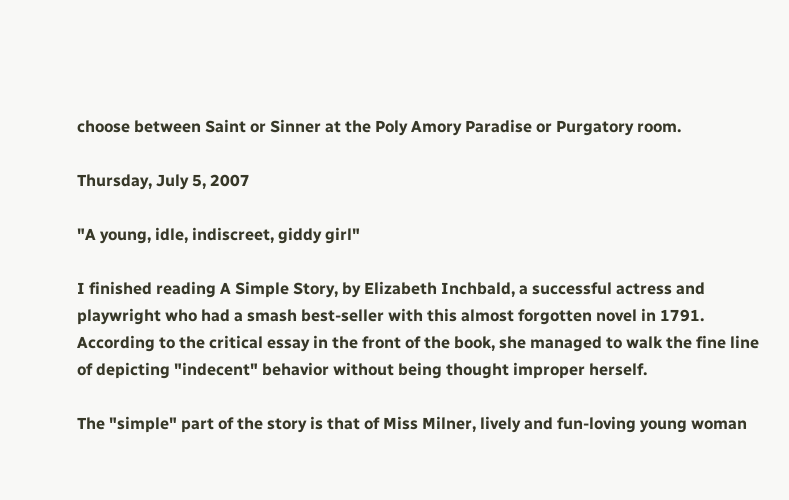choose between Saint or Sinner at the Poly Amory Paradise or Purgatory room.

Thursday, July 5, 2007

"A young, idle, indiscreet, giddy girl"

I finished reading A Simple Story, by Elizabeth Inchbald, a successful actress and playwright who had a smash best-seller with this almost forgotten novel in 1791. According to the critical essay in the front of the book, she managed to walk the fine line of depicting "indecent" behavior without being thought improper herself.

The "simple" part of the story is that of Miss Milner, lively and fun-loving young woman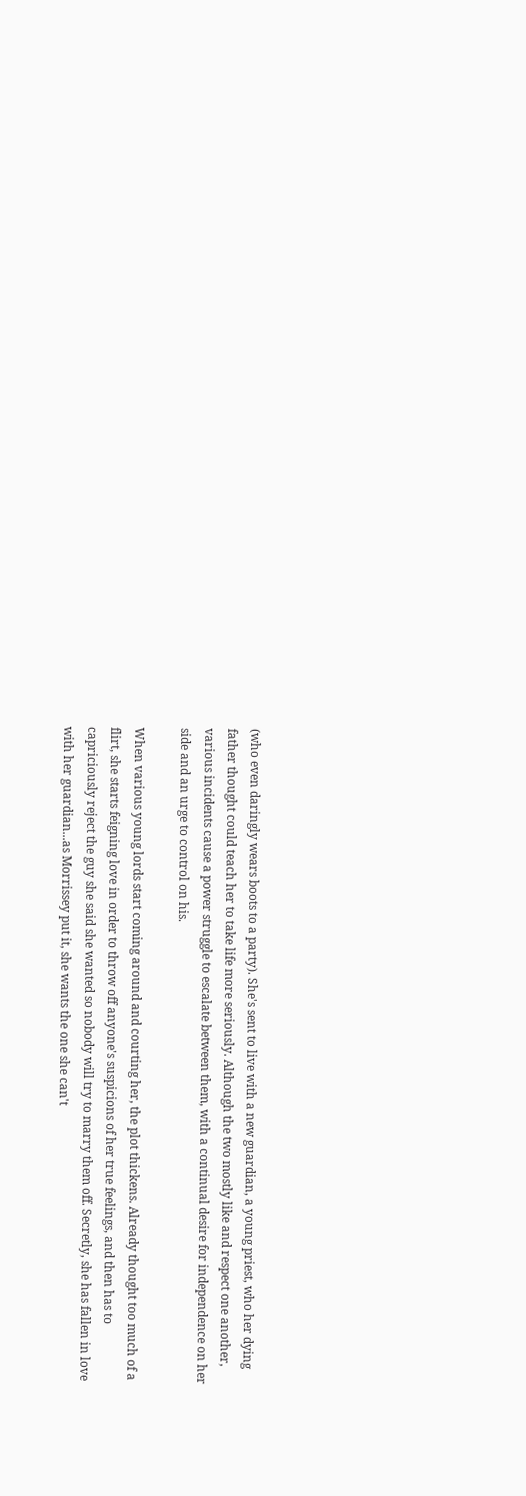(who even daringly wears boots to a party). She's sent to live with a new guardian, a young priest, who her dying father thought could teach her to take life more seriously. Although the two mostly like and respect one another, various incidents cause a power struggle to escalate between them, with a continual desire for independence on her side and an urge to control on his.

When various young lords start coming around and courting her, the plot thickens. Already thought too much of a flirt, she starts feigning love in order to throw off anyone's suspicions of her true feelings, and then has to capriciously reject the guy she said she wanted so nobody will try to marry them off. Secretly, she has fallen in love with her guardian...as Morrissey put it, she wants the one she can't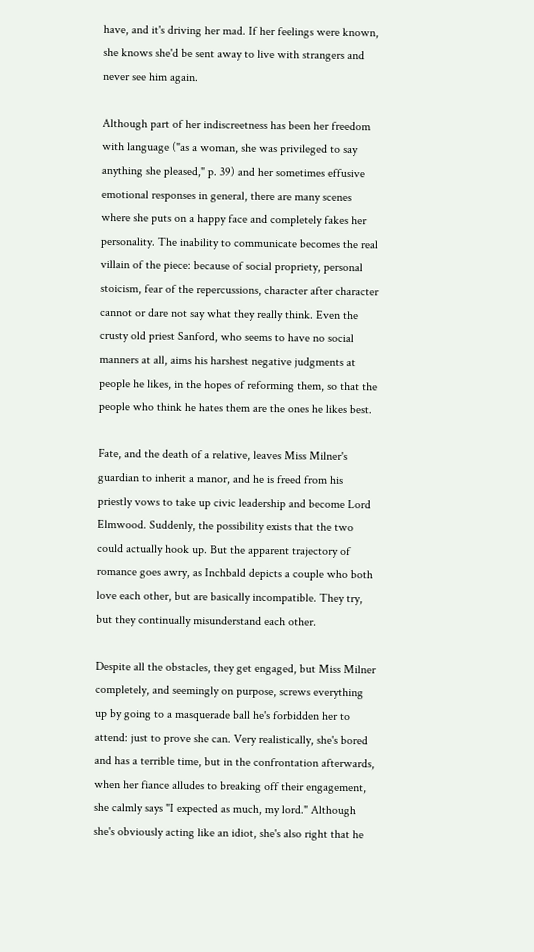have, and it's driving her mad. If her feelings were known, she knows she'd be sent away to live with strangers and never see him again.

Although part of her indiscreetness has been her freedom with language ("as a woman, she was privileged to say anything she pleased," p. 39) and her sometimes effusive emotional responses in general, there are many scenes where she puts on a happy face and completely fakes her personality. The inability to communicate becomes the real villain of the piece: because of social propriety, personal stoicism, fear of the repercussions, character after character cannot or dare not say what they really think. Even the crusty old priest Sanford, who seems to have no social manners at all, aims his harshest negative judgments at people he likes, in the hopes of reforming them, so that the people who think he hates them are the ones he likes best.

Fate, and the death of a relative, leaves Miss Milner's guardian to inherit a manor, and he is freed from his priestly vows to take up civic leadership and become Lord Elmwood. Suddenly, the possibility exists that the two could actually hook up. But the apparent trajectory of romance goes awry, as Inchbald depicts a couple who both love each other, but are basically incompatible. They try, but they continually misunderstand each other.

Despite all the obstacles, they get engaged, but Miss Milner completely, and seemingly on purpose, screws everything up by going to a masquerade ball he's forbidden her to attend: just to prove she can. Very realistically, she's bored and has a terrible time, but in the confrontation afterwards, when her fiance alludes to breaking off their engagement, she calmly says "I expected as much, my lord." Although she's obviously acting like an idiot, she's also right that he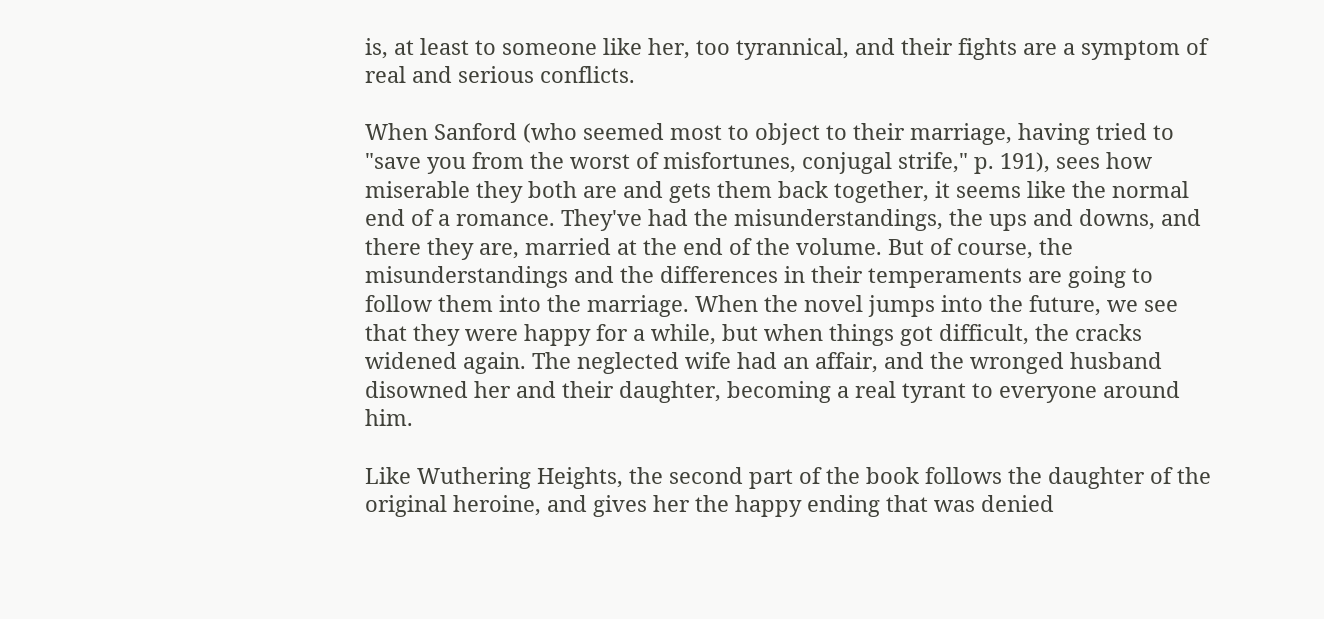is, at least to someone like her, too tyrannical, and their fights are a symptom of real and serious conflicts.

When Sanford (who seemed most to object to their marriage, having tried to "save you from the worst of misfortunes, conjugal strife," p. 191), sees how miserable they both are and gets them back together, it seems like the normal end of a romance. They've had the misunderstandings, the ups and downs, and there they are, married at the end of the volume. But of course, the misunderstandings and the differences in their temperaments are going to follow them into the marriage. When the novel jumps into the future, we see that they were happy for a while, but when things got difficult, the cracks widened again. The neglected wife had an affair, and the wronged husband disowned her and their daughter, becoming a real tyrant to everyone around him.

Like Wuthering Heights, the second part of the book follows the daughter of the original heroine, and gives her the happy ending that was denied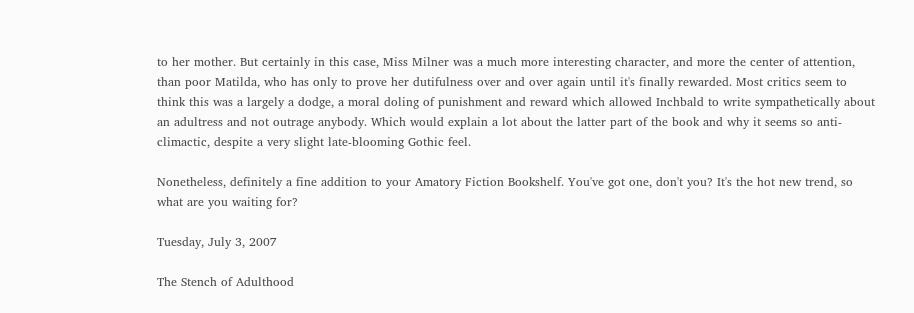to her mother. But certainly in this case, Miss Milner was a much more interesting character, and more the center of attention, than poor Matilda, who has only to prove her dutifulness over and over again until it's finally rewarded. Most critics seem to think this was a largely a dodge, a moral doling of punishment and reward which allowed Inchbald to write sympathetically about an adultress and not outrage anybody. Which would explain a lot about the latter part of the book and why it seems so anti-climactic, despite a very slight late-blooming Gothic feel.

Nonetheless, definitely a fine addition to your Amatory Fiction Bookshelf. You've got one, don't you? It's the hot new trend, so what are you waiting for?

Tuesday, July 3, 2007

The Stench of Adulthood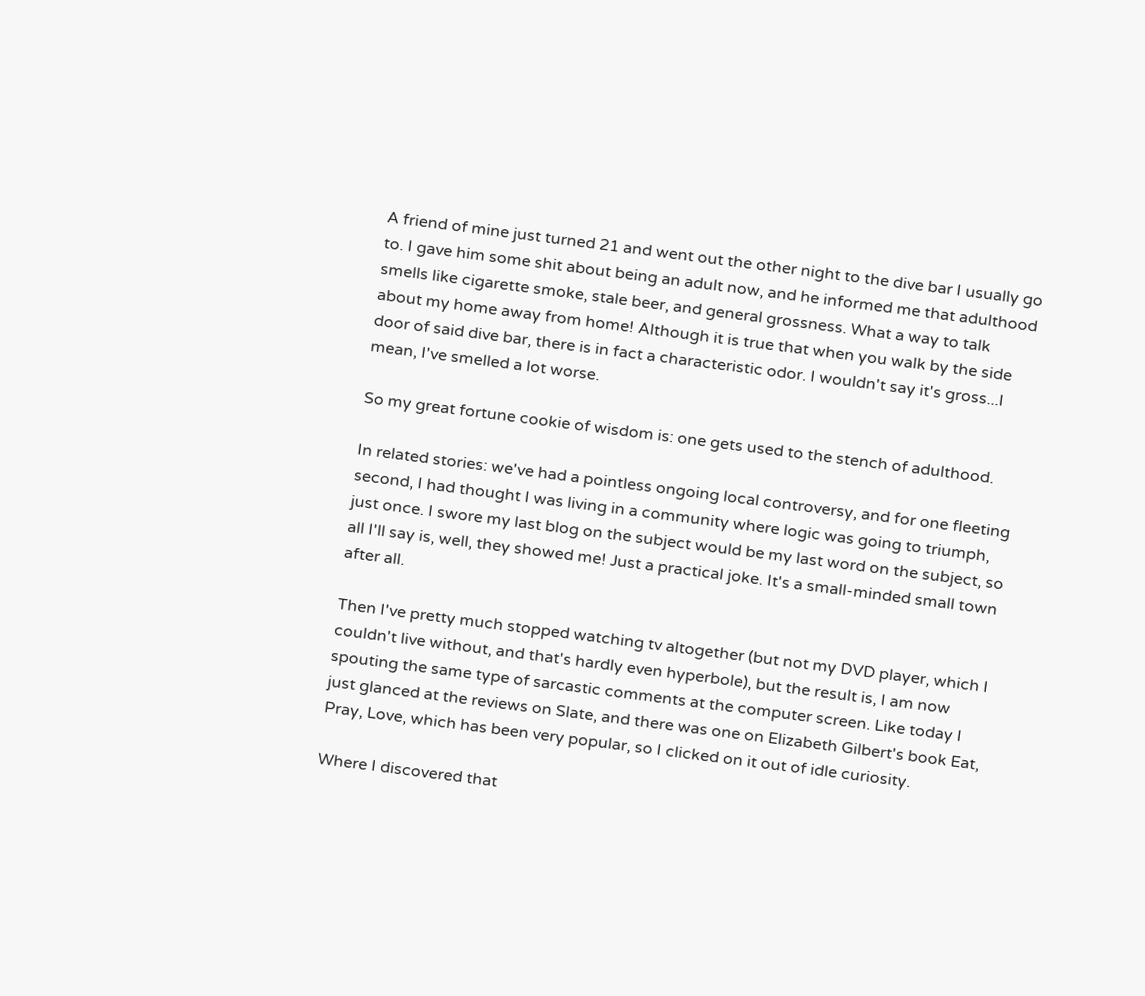A friend of mine just turned 21 and went out the other night to the dive bar I usually go to. I gave him some shit about being an adult now, and he informed me that adulthood smells like cigarette smoke, stale beer, and general grossness. What a way to talk about my home away from home! Although it is true that when you walk by the side door of said dive bar, there is in fact a characteristic odor. I wouldn't say it's gross...I mean, I've smelled a lot worse.

So my great fortune cookie of wisdom is: one gets used to the stench of adulthood.

In related stories: we've had a pointless ongoing local controversy, and for one fleeting second, I had thought I was living in a community where logic was going to triumph, just once. I swore my last blog on the subject would be my last word on the subject, so all I'll say is, well, they showed me! Just a practical joke. It's a small-minded small town after all.

Then I've pretty much stopped watching tv altogether (but not my DVD player, which I couldn't live without, and that's hardly even hyperbole), but the result is, I am now spouting the same type of sarcastic comments at the computer screen. Like today I just glanced at the reviews on Slate, and there was one on Elizabeth Gilbert's book Eat, Pray, Love, which has been very popular, so I clicked on it out of idle curiosity.

Where I discovered that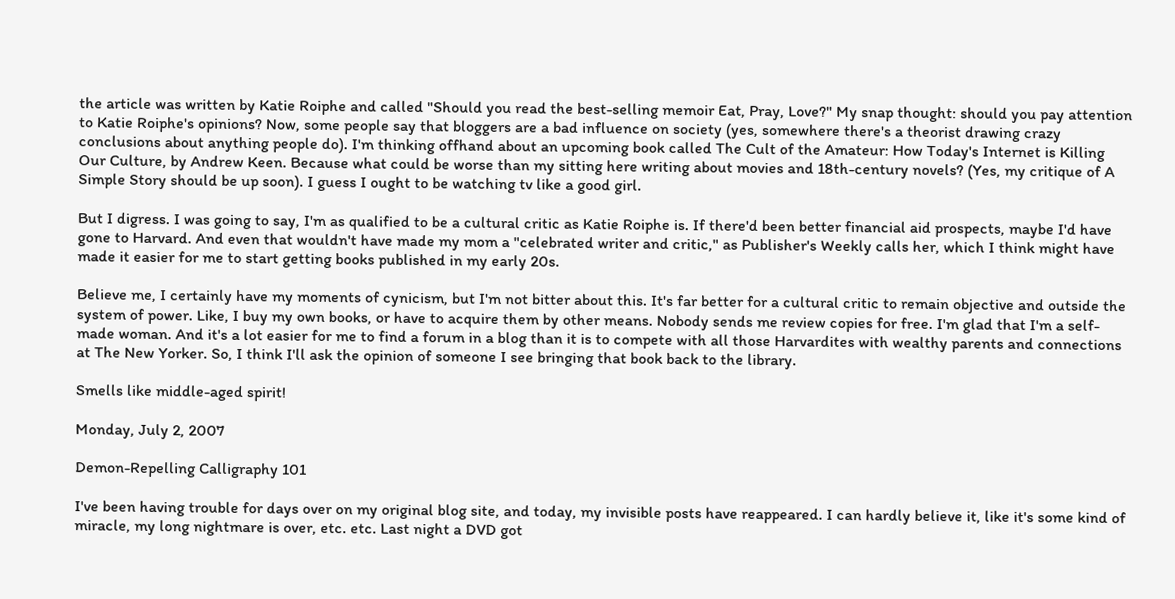the article was written by Katie Roiphe and called "Should you read the best-selling memoir Eat, Pray, Love?" My snap thought: should you pay attention to Katie Roiphe's opinions? Now, some people say that bloggers are a bad influence on society (yes, somewhere there's a theorist drawing crazy conclusions about anything people do). I'm thinking offhand about an upcoming book called The Cult of the Amateur: How Today's Internet is Killing Our Culture, by Andrew Keen. Because what could be worse than my sitting here writing about movies and 18th-century novels? (Yes, my critique of A Simple Story should be up soon). I guess I ought to be watching tv like a good girl.

But I digress. I was going to say, I'm as qualified to be a cultural critic as Katie Roiphe is. If there'd been better financial aid prospects, maybe I'd have gone to Harvard. And even that wouldn't have made my mom a "celebrated writer and critic," as Publisher's Weekly calls her, which I think might have made it easier for me to start getting books published in my early 20s.

Believe me, I certainly have my moments of cynicism, but I'm not bitter about this. It's far better for a cultural critic to remain objective and outside the system of power. Like, I buy my own books, or have to acquire them by other means. Nobody sends me review copies for free. I'm glad that I'm a self-made woman. And it's a lot easier for me to find a forum in a blog than it is to compete with all those Harvardites with wealthy parents and connections at The New Yorker. So, I think I'll ask the opinion of someone I see bringing that book back to the library.

Smells like middle-aged spirit!

Monday, July 2, 2007

Demon-Repelling Calligraphy 101

I've been having trouble for days over on my original blog site, and today, my invisible posts have reappeared. I can hardly believe it, like it's some kind of miracle, my long nightmare is over, etc. etc. Last night a DVD got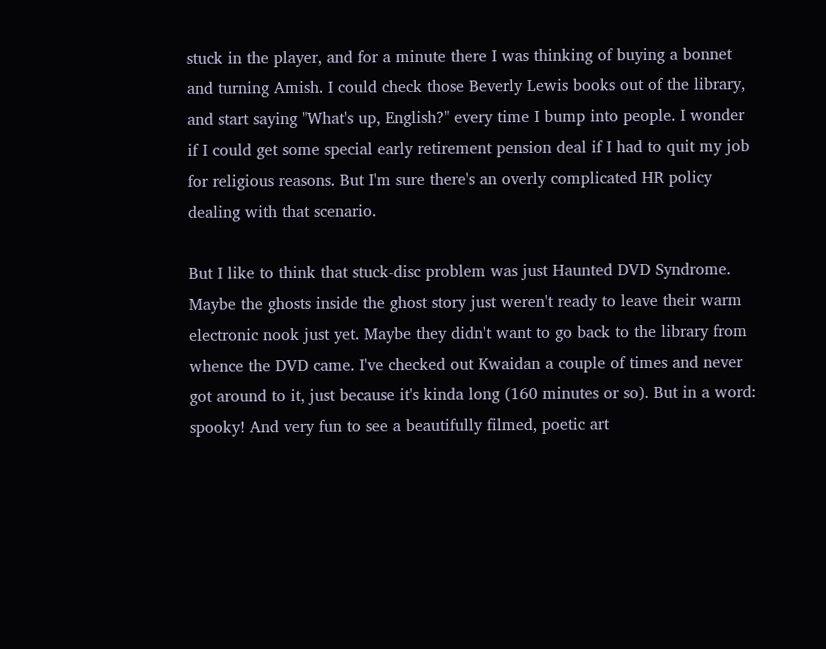stuck in the player, and for a minute there I was thinking of buying a bonnet and turning Amish. I could check those Beverly Lewis books out of the library, and start saying "What's up, English?" every time I bump into people. I wonder if I could get some special early retirement pension deal if I had to quit my job for religious reasons. But I'm sure there's an overly complicated HR policy dealing with that scenario.

But I like to think that stuck-disc problem was just Haunted DVD Syndrome. Maybe the ghosts inside the ghost story just weren't ready to leave their warm electronic nook just yet. Maybe they didn't want to go back to the library from whence the DVD came. I've checked out Kwaidan a couple of times and never got around to it, just because it's kinda long (160 minutes or so). But in a word: spooky! And very fun to see a beautifully filmed, poetic art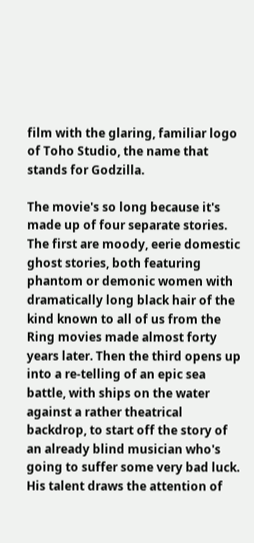film with the glaring, familiar logo of Toho Studio, the name that stands for Godzilla.

The movie's so long because it's made up of four separate stories. The first are moody, eerie domestic ghost stories, both featuring phantom or demonic women with dramatically long black hair of the kind known to all of us from the Ring movies made almost forty years later. Then the third opens up into a re-telling of an epic sea battle, with ships on the water against a rather theatrical backdrop, to start off the story of an already blind musician who's going to suffer some very bad luck. His talent draws the attention of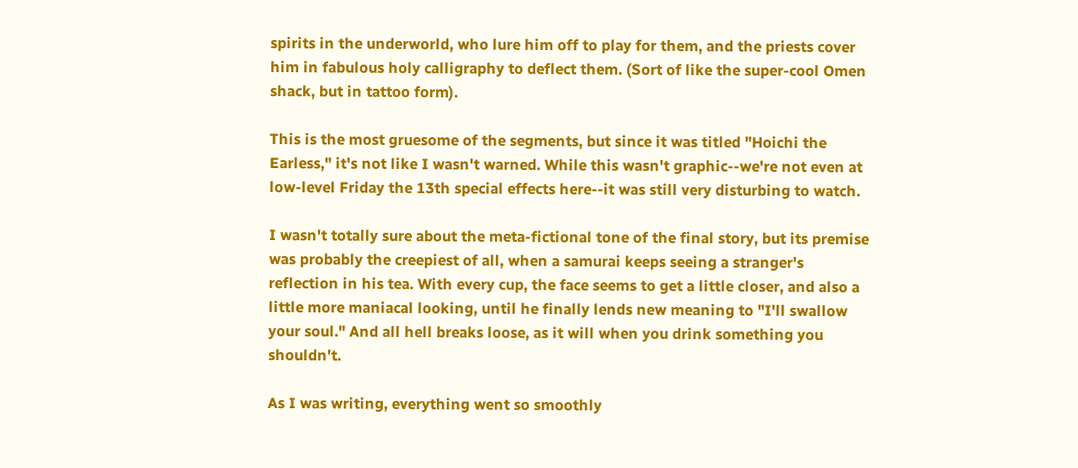spirits in the underworld, who lure him off to play for them, and the priests cover him in fabulous holy calligraphy to deflect them. (Sort of like the super-cool Omen shack, but in tattoo form).

This is the most gruesome of the segments, but since it was titled "Hoichi the Earless," it's not like I wasn't warned. While this wasn't graphic--we're not even at low-level Friday the 13th special effects here--it was still very disturbing to watch.

I wasn't totally sure about the meta-fictional tone of the final story, but its premise was probably the creepiest of all, when a samurai keeps seeing a stranger's reflection in his tea. With every cup, the face seems to get a little closer, and also a little more maniacal looking, until he finally lends new meaning to "I'll swallow your soul." And all hell breaks loose, as it will when you drink something you shouldn't.

As I was writing, everything went so smoothly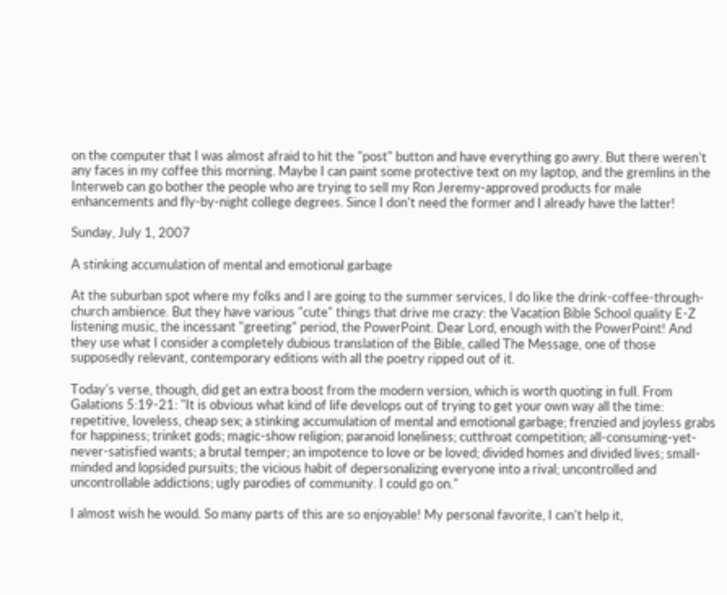on the computer that I was almost afraid to hit the "post" button and have everything go awry. But there weren't any faces in my coffee this morning. Maybe I can paint some protective text on my laptop, and the gremlins in the Interweb can go bother the people who are trying to sell my Ron Jeremy-approved products for male enhancements and fly-by-night college degrees. Since I don't need the former and I already have the latter!

Sunday, July 1, 2007

A stinking accumulation of mental and emotional garbage

At the suburban spot where my folks and I are going to the summer services, I do like the drink-coffee-through-church ambience. But they have various "cute" things that drive me crazy: the Vacation Bible School quality E-Z listening music, the incessant "greeting" period, the PowerPoint. Dear Lord, enough with the PowerPoint! And they use what I consider a completely dubious translation of the Bible, called The Message, one of those supposedly relevant, contemporary editions with all the poetry ripped out of it.

Today's verse, though, did get an extra boost from the modern version, which is worth quoting in full. From Galations 5:19-21: "It is obvious what kind of life develops out of trying to get your own way all the time: repetitive, loveless, cheap sex; a stinking accumulation of mental and emotional garbage; frenzied and joyless grabs for happiness; trinket gods; magic-show religion; paranoid loneliness; cutthroat competition; all-consuming-yet-never-satisfied wants; a brutal temper; an impotence to love or be loved; divided homes and divided lives; small-minded and lopsided pursuits; the vicious habit of depersonalizing everyone into a rival; uncontrolled and uncontrollable addictions; ugly parodies of community. I could go on."

I almost wish he would. So many parts of this are so enjoyable! My personal favorite, I can't help it,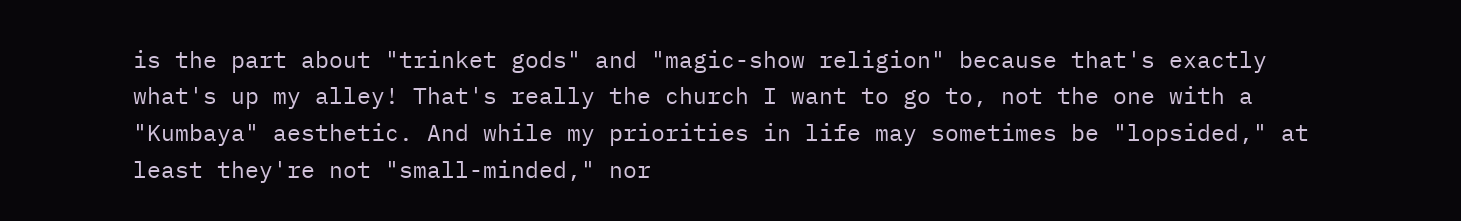is the part about "trinket gods" and "magic-show religion" because that's exactly what's up my alley! That's really the church I want to go to, not the one with a "Kumbaya" aesthetic. And while my priorities in life may sometimes be "lopsided," at least they're not "small-minded," nor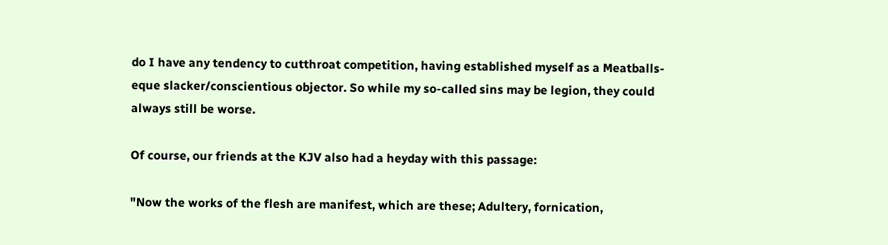do I have any tendency to cutthroat competition, having established myself as a Meatballs-eque slacker/conscientious objector. So while my so-called sins may be legion, they could always still be worse.

Of course, our friends at the KJV also had a heyday with this passage:

"Now the works of the flesh are manifest, which are these; Adultery, fornication,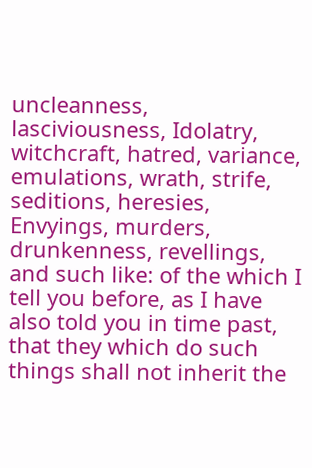uncleanness, lasciviousness, Idolatry, witchcraft, hatred, variance, emulations, wrath, strife, seditions, heresies, Envyings, murders, drunkenness, revellings, and such like: of the which I tell you before, as I have also told you in time past, that they which do such things shall not inherit the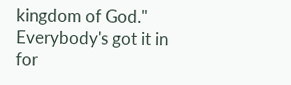kingdom of God." Everybody's got it in for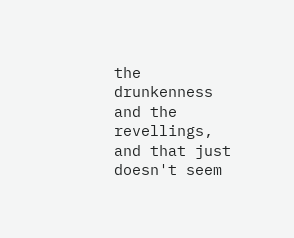the drunkenness and the revellings, and that just doesn't seem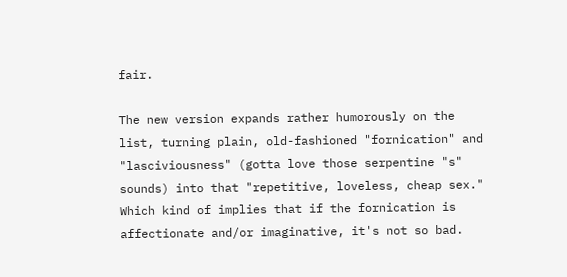fair.

The new version expands rather humorously on the list, turning plain, old-fashioned "fornication" and "lasciviousness" (gotta love those serpentine "s" sounds) into that "repetitive, loveless, cheap sex." Which kind of implies that if the fornication is affectionate and/or imaginative, it's not so bad.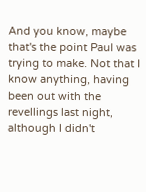And you know, maybe that's the point Paul was trying to make. Not that I know anything, having been out with the revellings last night, although I didn't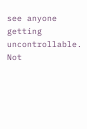see anyone getting uncontrollable. Not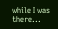while I was there...